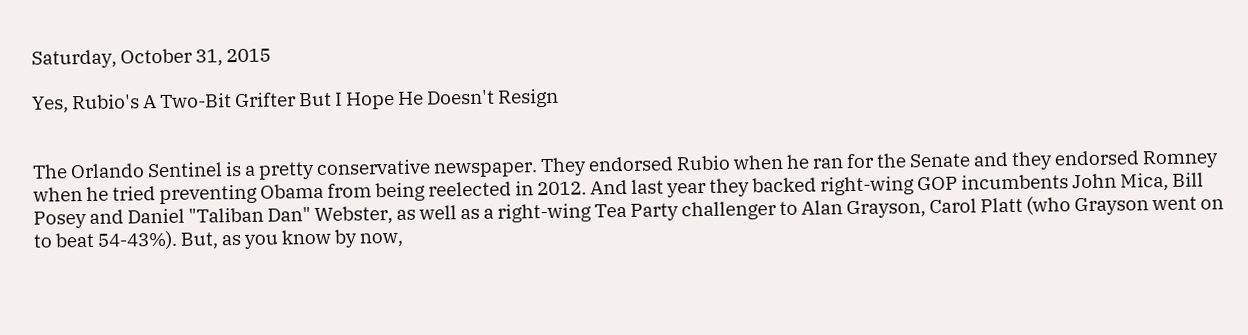Saturday, October 31, 2015

Yes, Rubio's A Two-Bit Grifter But I Hope He Doesn't Resign


The Orlando Sentinel is a pretty conservative newspaper. They endorsed Rubio when he ran for the Senate and they endorsed Romney when he tried preventing Obama from being reelected in 2012. And last year they backed right-wing GOP incumbents John Mica, Bill Posey and Daniel "Taliban Dan" Webster, as well as a right-wing Tea Party challenger to Alan Grayson, Carol Platt (who Grayson went on to beat 54-43%). But, as you know by now,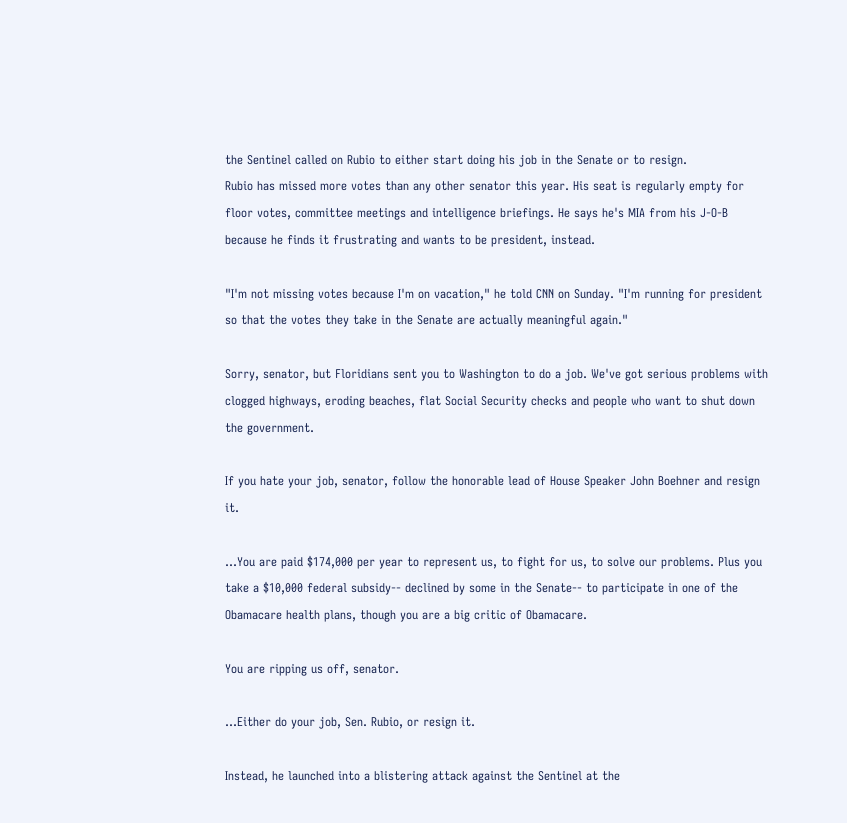the Sentinel called on Rubio to either start doing his job in the Senate or to resign.
Rubio has missed more votes than any other senator this year. His seat is regularly empty for floor votes, committee meetings and intelligence briefings. He says he's MIA from his J-O-B because he finds it frustrating and wants to be president, instead.

"I'm not missing votes because I'm on vacation," he told CNN on Sunday. "I'm running for president so that the votes they take in the Senate are actually meaningful again."

Sorry, senator, but Floridians sent you to Washington to do a job. We've got serious problems with clogged highways, eroding beaches, flat Social Security checks and people who want to shut down the government.

If you hate your job, senator, follow the honorable lead of House Speaker John Boehner and resign it.

...You are paid $174,000 per year to represent us, to fight for us, to solve our problems. Plus you take a $10,000 federal subsidy-- declined by some in the Senate-- to participate in one of the Obamacare health plans, though you are a big critic of Obamacare.

You are ripping us off, senator.

...Either do your job, Sen. Rubio, or resign it.

Instead, he launched into a blistering attack against the Sentinel at the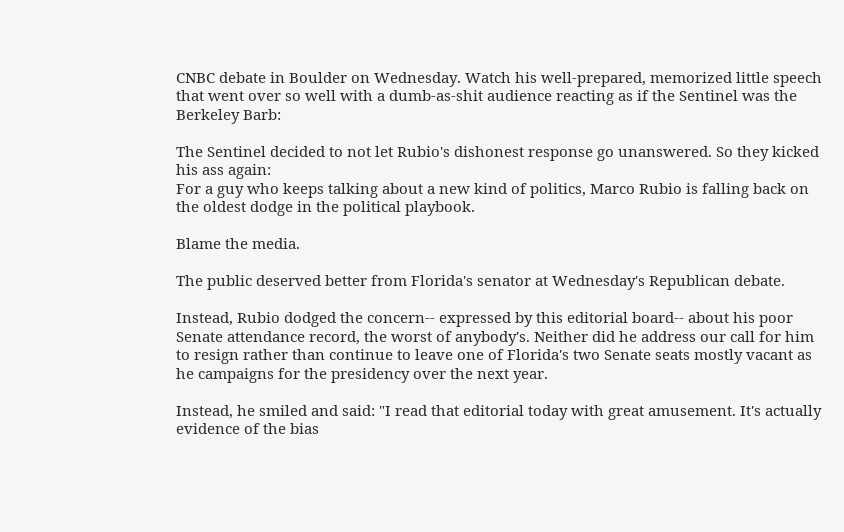CNBC debate in Boulder on Wednesday. Watch his well-prepared, memorized little speech that went over so well with a dumb-as-shit audience reacting as if the Sentinel was the Berkeley Barb:

The Sentinel decided to not let Rubio's dishonest response go unanswered. So they kicked his ass again:
For a guy who keeps talking about a new kind of politics, Marco Rubio is falling back on the oldest dodge in the political playbook.

Blame the media.

The public deserved better from Florida's senator at Wednesday's Republican debate.

Instead, Rubio dodged the concern-- expressed by this editorial board-- about his poor Senate attendance record, the worst of anybody's. Neither did he address our call for him to resign rather than continue to leave one of Florida's two Senate seats mostly vacant as he campaigns for the presidency over the next year.

Instead, he smiled and said: "I read that editorial today with great amusement. It's actually evidence of the bias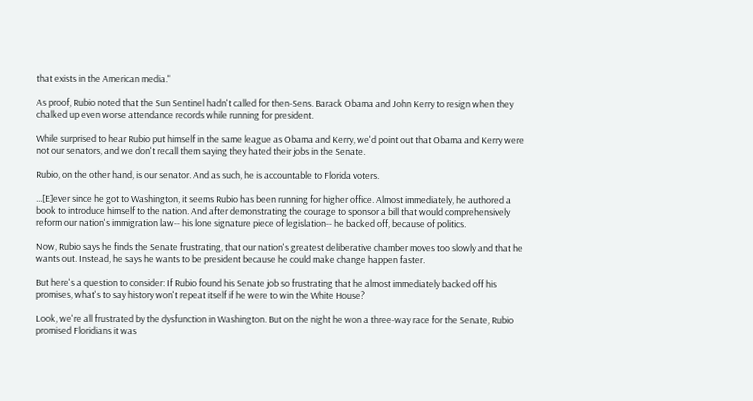that exists in the American media."

As proof, Rubio noted that the Sun Sentinel hadn't called for then-Sens. Barack Obama and John Kerry to resign when they chalked up even worse attendance records while running for president.

While surprised to hear Rubio put himself in the same league as Obama and Kerry, we'd point out that Obama and Kerry were not our senators, and we don't recall them saying they hated their jobs in the Senate.

Rubio, on the other hand, is our senator. And as such, he is accountable to Florida voters.

...[E]ever since he got to Washington, it seems Rubio has been running for higher office. Almost immediately, he authored a book to introduce himself to the nation. And after demonstrating the courage to sponsor a bill that would comprehensively reform our nation's immigration law-- his lone signature piece of legislation-- he backed off, because of politics.

Now, Rubio says he finds the Senate frustrating, that our nation's greatest deliberative chamber moves too slowly and that he wants out. Instead, he says he wants to be president because he could make change happen faster.

But here's a question to consider: If Rubio found his Senate job so frustrating that he almost immediately backed off his promises, what's to say history won't repeat itself if he were to win the White House?

Look, we're all frustrated by the dysfunction in Washington. But on the night he won a three-way race for the Senate, Rubio promised Floridians it was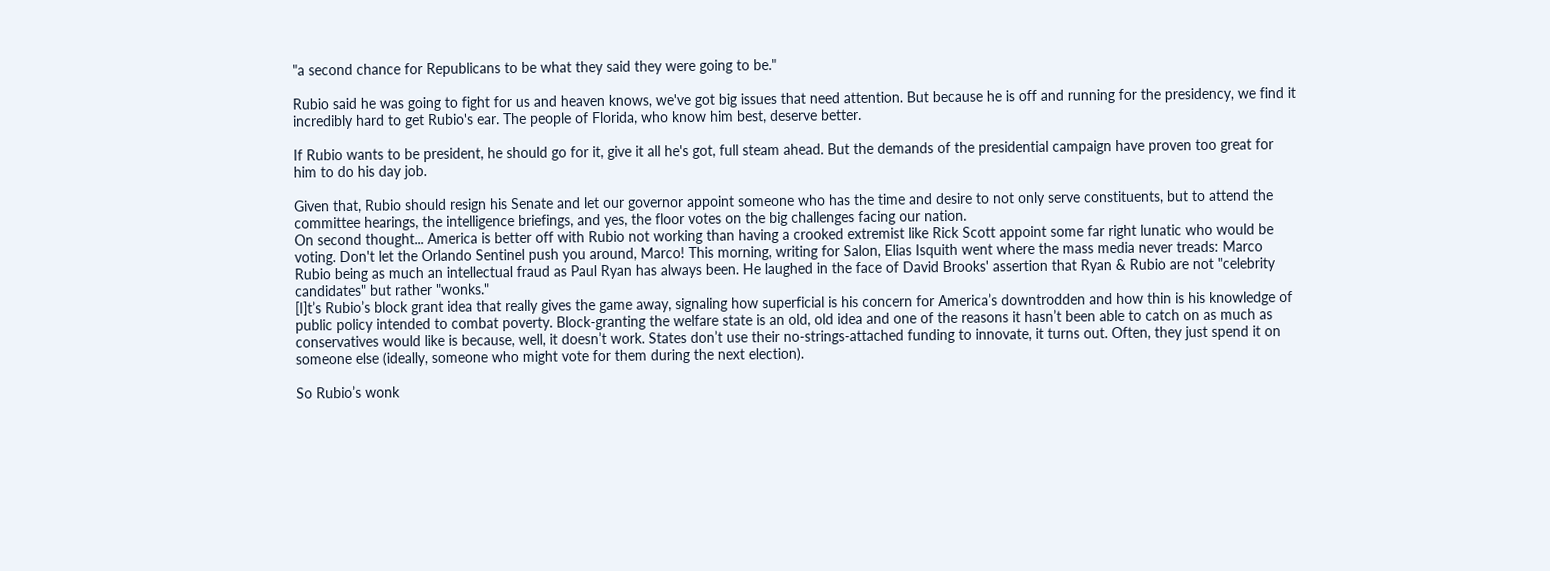"a second chance for Republicans to be what they said they were going to be."

Rubio said he was going to fight for us and heaven knows, we've got big issues that need attention. But because he is off and running for the presidency, we find it incredibly hard to get Rubio's ear. The people of Florida, who know him best, deserve better.

If Rubio wants to be president, he should go for it, give it all he's got, full steam ahead. But the demands of the presidential campaign have proven too great for him to do his day job.

Given that, Rubio should resign his Senate and let our governor appoint someone who has the time and desire to not only serve constituents, but to attend the committee hearings, the intelligence briefings, and yes, the floor votes on the big challenges facing our nation.
On second thought... America is better off with Rubio not working than having a crooked extremist like Rick Scott appoint some far right lunatic who would be voting. Don't let the Orlando Sentinel push you around, Marco! This morning, writing for Salon, Elias Isquith went where the mass media never treads: Marco Rubio being as much an intellectual fraud as Paul Ryan has always been. He laughed in the face of David Brooks' assertion that Ryan & Rubio are not "celebrity candidates" but rather "wonks."
[I]t’s Rubio’s block grant idea that really gives the game away, signaling how superficial is his concern for America’s downtrodden and how thin is his knowledge of public policy intended to combat poverty. Block-granting the welfare state is an old, old idea and one of the reasons it hasn’t been able to catch on as much as conservatives would like is because, well, it doesn’t work. States don’t use their no-strings-attached funding to innovate, it turns out. Often, they just spend it on someone else (ideally, someone who might vote for them during the next election).

So Rubio’s wonk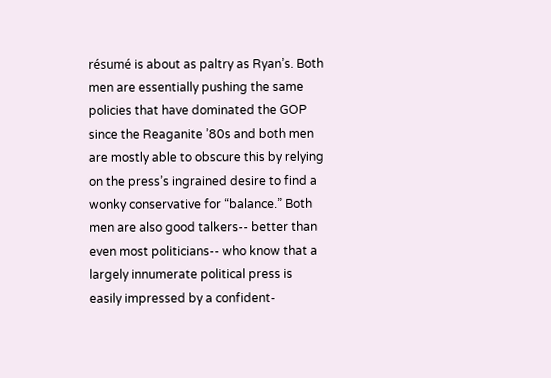résumé is about as paltry as Ryan’s. Both men are essentially pushing the same policies that have dominated the GOP since the Reaganite ’80s and both men are mostly able to obscure this by relying on the press’s ingrained desire to find a wonky conservative for “balance.” Both men are also good talkers-- better than even most politicians-- who know that a largely innumerate political press is easily impressed by a confident-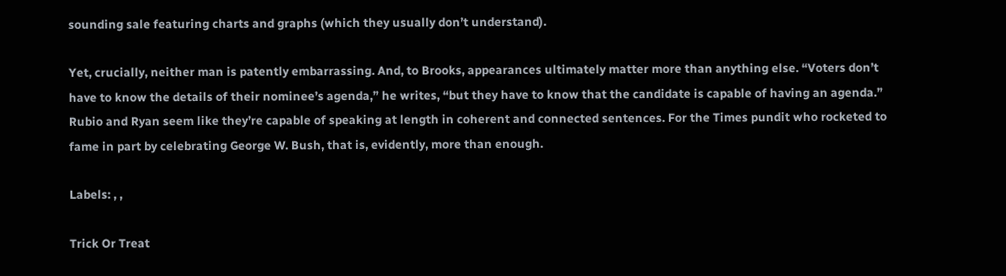sounding sale featuring charts and graphs (which they usually don’t understand).

Yet, crucially, neither man is patently embarrassing. And, to Brooks, appearances ultimately matter more than anything else. “Voters don’t have to know the details of their nominee’s agenda,” he writes, “but they have to know that the candidate is capable of having an agenda.” Rubio and Ryan seem like they’re capable of speaking at length in coherent and connected sentences. For the Times pundit who rocketed to fame in part by celebrating George W. Bush, that is, evidently, more than enough.

Labels: , ,

Trick Or Treat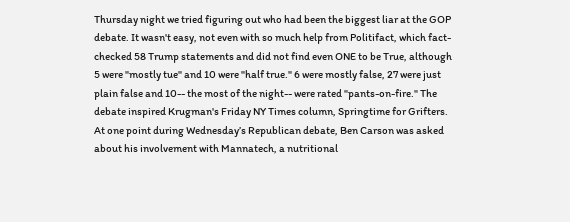Thursday night we tried figuring out who had been the biggest liar at the GOP debate. It wasn't easy, not even with so much help from Politifact, which fact-checked 58 Trump statements and did not find even ONE to be True, although 5 were "mostly tue" and 10 were "half true." 6 were mostly false, 27 were just plain false and 10-- the most of the night-- were rated "pants-on-fire." The debate inspired Krugman's Friday NY Times column, Springtime for Grifters.
At one point during Wednesday’s Republican debate, Ben Carson was asked about his involvement with Mannatech, a nutritional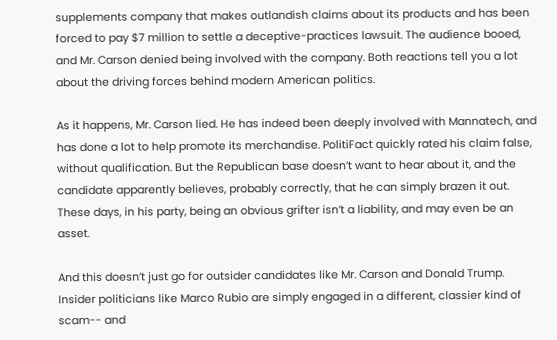supplements company that makes outlandish claims about its products and has been forced to pay $7 million to settle a deceptive-practices lawsuit. The audience booed, and Mr. Carson denied being involved with the company. Both reactions tell you a lot about the driving forces behind modern American politics.

As it happens, Mr. Carson lied. He has indeed been deeply involved with Mannatech, and has done a lot to help promote its merchandise. PolitiFact quickly rated his claim false, without qualification. But the Republican base doesn’t want to hear about it, and the candidate apparently believes, probably correctly, that he can simply brazen it out. These days, in his party, being an obvious grifter isn’t a liability, and may even be an asset.

And this doesn’t just go for outsider candidates like Mr. Carson and Donald Trump. Insider politicians like Marco Rubio are simply engaged in a different, classier kind of scam-- and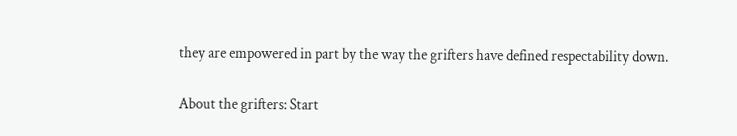they are empowered in part by the way the grifters have defined respectability down.

About the grifters: Start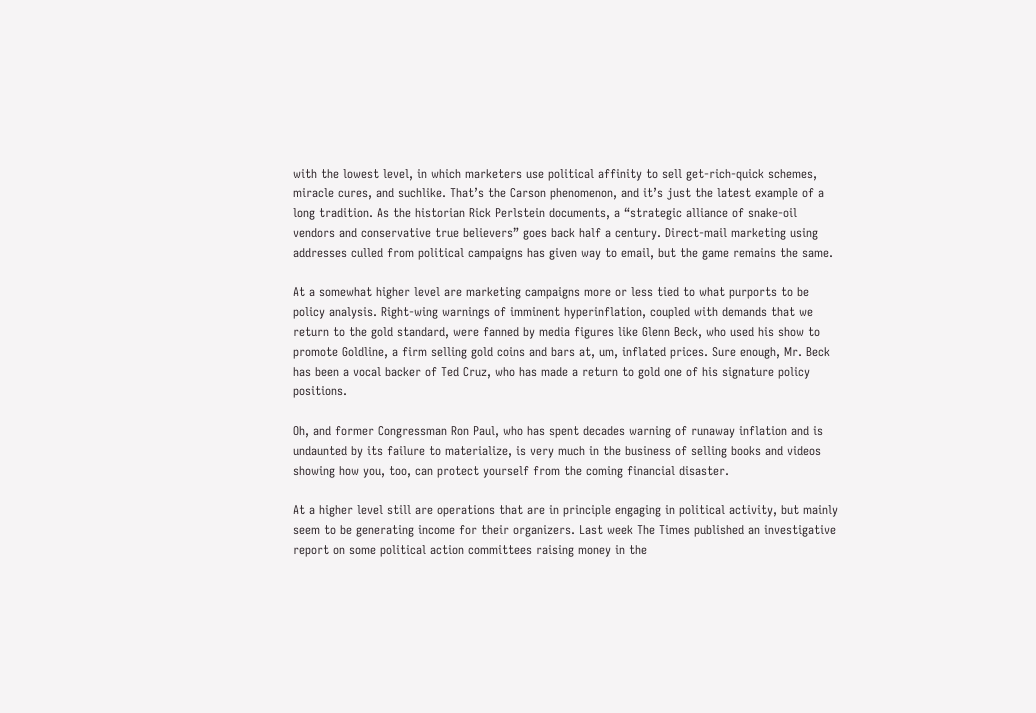with the lowest level, in which marketers use political affinity to sell get-rich-quick schemes, miracle cures, and suchlike. That’s the Carson phenomenon, and it’s just the latest example of a long tradition. As the historian Rick Perlstein documents, a “strategic alliance of snake-oil vendors and conservative true believers” goes back half a century. Direct-mail marketing using addresses culled from political campaigns has given way to email, but the game remains the same.

At a somewhat higher level are marketing campaigns more or less tied to what purports to be policy analysis. Right-wing warnings of imminent hyperinflation, coupled with demands that we return to the gold standard, were fanned by media figures like Glenn Beck, who used his show to promote Goldline, a firm selling gold coins and bars at, um, inflated prices. Sure enough, Mr. Beck has been a vocal backer of Ted Cruz, who has made a return to gold one of his signature policy positions.

Oh, and former Congressman Ron Paul, who has spent decades warning of runaway inflation and is undaunted by its failure to materialize, is very much in the business of selling books and videos showing how you, too, can protect yourself from the coming financial disaster.

At a higher level still are operations that are in principle engaging in political activity, but mainly seem to be generating income for their organizers. Last week The Times published an investigative report on some political action committees raising money in the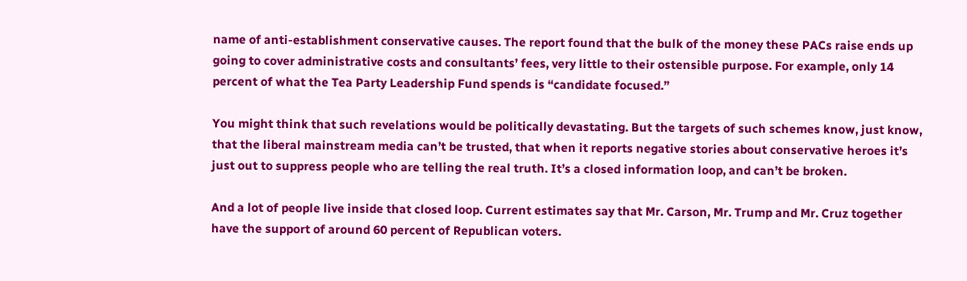name of anti-establishment conservative causes. The report found that the bulk of the money these PACs raise ends up going to cover administrative costs and consultants’ fees, very little to their ostensible purpose. For example, only 14 percent of what the Tea Party Leadership Fund spends is “candidate focused.”

You might think that such revelations would be politically devastating. But the targets of such schemes know, just know, that the liberal mainstream media can’t be trusted, that when it reports negative stories about conservative heroes it’s just out to suppress people who are telling the real truth. It’s a closed information loop, and can’t be broken.

And a lot of people live inside that closed loop. Current estimates say that Mr. Carson, Mr. Trump and Mr. Cruz together have the support of around 60 percent of Republican voters.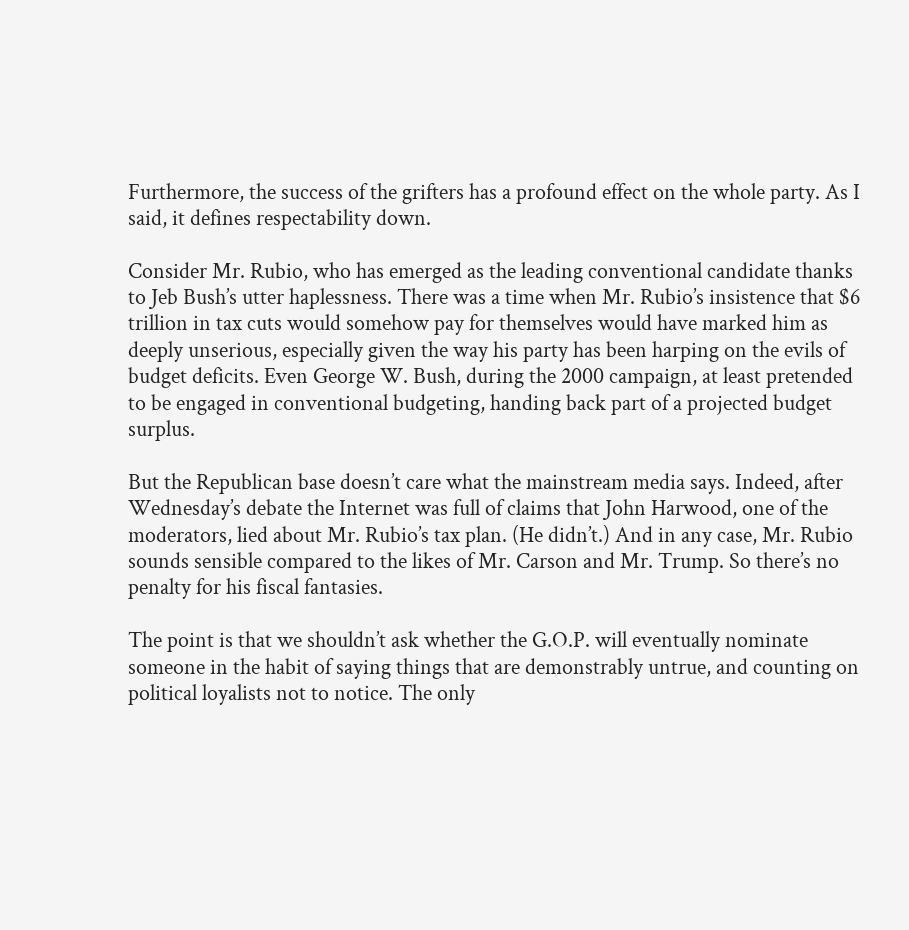Furthermore, the success of the grifters has a profound effect on the whole party. As I said, it defines respectability down.

Consider Mr. Rubio, who has emerged as the leading conventional candidate thanks to Jeb Bush’s utter haplessness. There was a time when Mr. Rubio’s insistence that $6 trillion in tax cuts would somehow pay for themselves would have marked him as deeply unserious, especially given the way his party has been harping on the evils of budget deficits. Even George W. Bush, during the 2000 campaign, at least pretended to be engaged in conventional budgeting, handing back part of a projected budget surplus.

But the Republican base doesn’t care what the mainstream media says. Indeed, after Wednesday’s debate the Internet was full of claims that John Harwood, one of the moderators, lied about Mr. Rubio’s tax plan. (He didn’t.) And in any case, Mr. Rubio sounds sensible compared to the likes of Mr. Carson and Mr. Trump. So there’s no penalty for his fiscal fantasies.

The point is that we shouldn’t ask whether the G.O.P. will eventually nominate someone in the habit of saying things that are demonstrably untrue, and counting on political loyalists not to notice. The only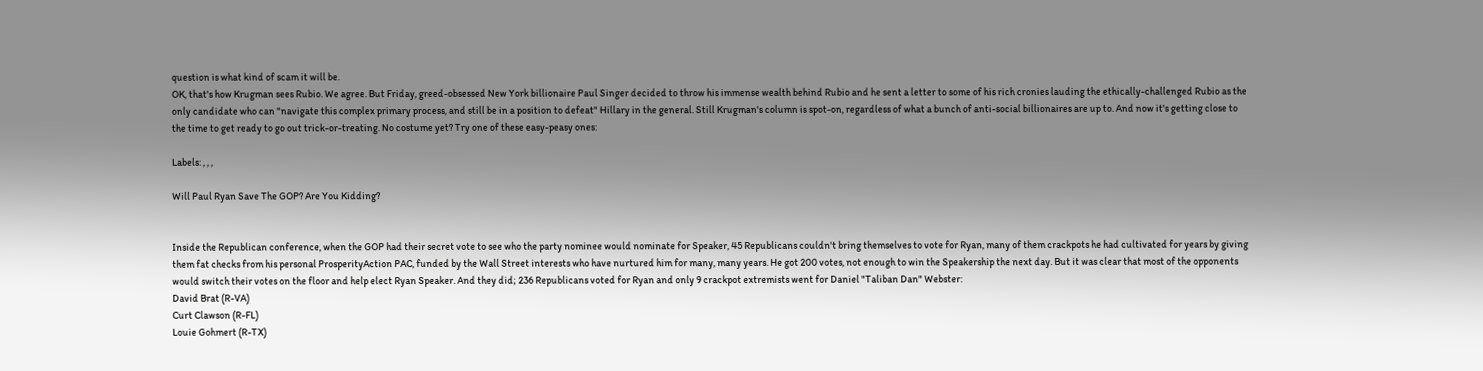question is what kind of scam it will be.
OK, that's how Krugman sees Rubio. We agree. But Friday, greed-obsessed New York billionaire Paul Singer decided to throw his immense wealth behind Rubio and he sent a letter to some of his rich cronies lauding the ethically-challenged Rubio as the only candidate who can "navigate this complex primary process, and still be in a position to defeat" Hillary in the general. Still Krugman's column is spot-on, regardless of what a bunch of anti-social billionaires are up to. And now it's getting close to the time to get ready to go out trick-or-treating. No costume yet? Try one of these easy-peasy ones:

Labels: , , ,

Will Paul Ryan Save The GOP? Are You Kidding?


Inside the Republican conference, when the GOP had their secret vote to see who the party nominee would nominate for Speaker, 45 Republicans couldn't bring themselves to vote for Ryan, many of them crackpots he had cultivated for years by giving them fat checks from his personal ProsperityAction PAC, funded by the Wall Street interests who have nurtured him for many, many years. He got 200 votes, not enough to win the Speakership the next day. But it was clear that most of the opponents would switch their votes on the floor and help elect Ryan Speaker. And they did; 236 Republicans voted for Ryan and only 9 crackpot extremists went for Daniel "Taliban Dan" Webster:
David Brat (R-VA)
Curt Clawson (R-FL)
Louie Gohmert (R-TX)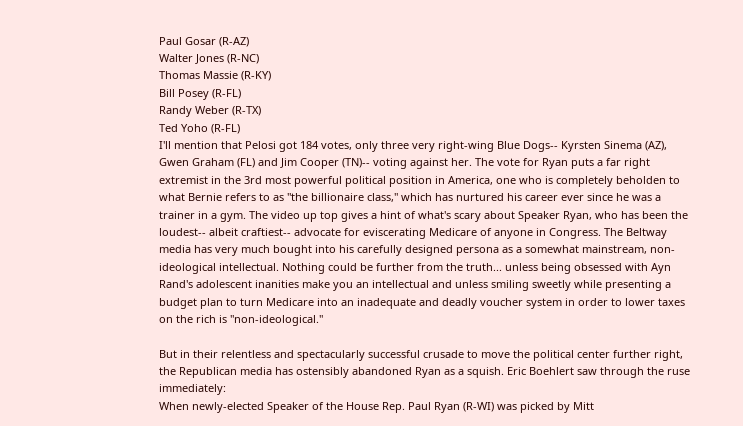Paul Gosar (R-AZ)
Walter Jones (R-NC)
Thomas Massie (R-KY)
Bill Posey (R-FL)
Randy Weber (R-TX)
Ted Yoho (R-FL)
I'll mention that Pelosi got 184 votes, only three very right-wing Blue Dogs-- Kyrsten Sinema (AZ), Gwen Graham (FL) and Jim Cooper (TN)-- voting against her. The vote for Ryan puts a far right extremist in the 3rd most powerful political position in America, one who is completely beholden to what Bernie refers to as "the billionaire class," which has nurtured his career ever since he was a trainer in a gym. The video up top gives a hint of what's scary about Speaker Ryan, who has been the loudest-- albeit craftiest-- advocate for eviscerating Medicare of anyone in Congress. The Beltway media has very much bought into his carefully designed persona as a somewhat mainstream, non-ideological intellectual. Nothing could be further from the truth... unless being obsessed with Ayn Rand's adolescent inanities make you an intellectual and unless smiling sweetly while presenting a budget plan to turn Medicare into an inadequate and deadly voucher system in order to lower taxes on the rich is "non-ideological."

But in their relentless and spectacularly successful crusade to move the political center further right, the Republican media has ostensibly abandoned Ryan as a squish. Eric Boehlert saw through the ruse immediately:
When newly-elected Speaker of the House Rep. Paul Ryan (R-WI) was picked by Mitt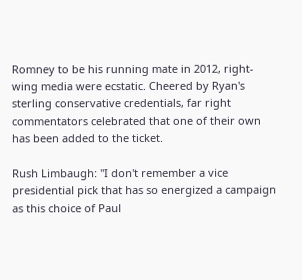Romney to be his running mate in 2012, right-wing media were ecstatic. Cheered by Ryan's sterling conservative credentials, far right commentators celebrated that one of their own has been added to the ticket.

Rush Limbaugh: "I don't remember a vice presidential pick that has so energized a campaign as this choice of Paul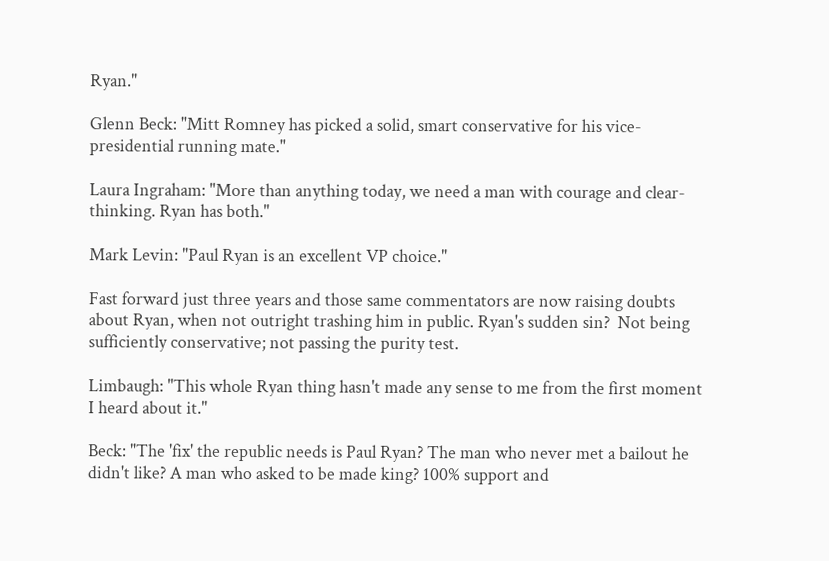Ryan."

Glenn Beck: "Mitt Romney has picked a solid, smart conservative for his vice-presidential running mate."

Laura Ingraham: "More than anything today, we need a man with courage and clear-thinking. Ryan has both."

Mark Levin: "Paul Ryan is an excellent VP choice."

Fast forward just three years and those same commentators are now raising doubts about Ryan, when not outright trashing him in public. Ryan's sudden sin?  Not being sufficiently conservative; not passing the purity test.

Limbaugh: "This whole Ryan thing hasn't made any sense to me from the first moment I heard about it."

Beck: "The 'fix' the republic needs is Paul Ryan? The man who never met a bailout he didn't like? A man who asked to be made king? 100% support and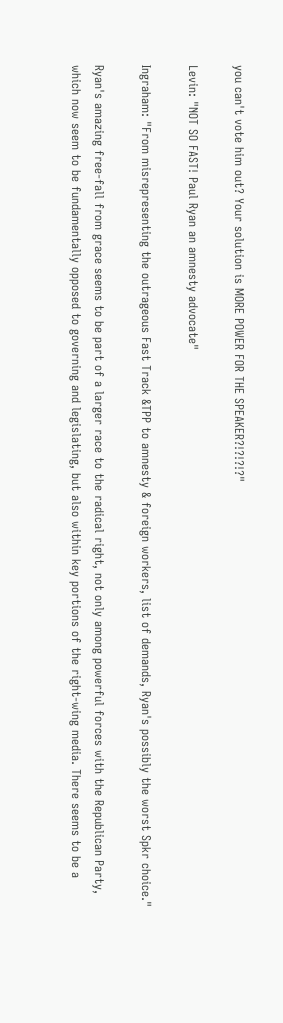you can't vote him out? Your solution is MORE POWER FOR THE SPEAKER?!?!?!?"

Levin: "NOT SO FAST! Paul Ryan an amnesty advocate"

Ingraham: "From misrepresenting the outrageous Fast Track &TPP to amnesty & foreign workers, list of demands, Ryan's possibly the worst Spkr choice."

Ryan's amazing free-fall from grace seems to be part of a larger race to the radical right, not only among powerful forces with the Republican Party, which now seem to be fundamentally opposed to governing and legislating, but also within key portions of the right-wing media. There seems to be a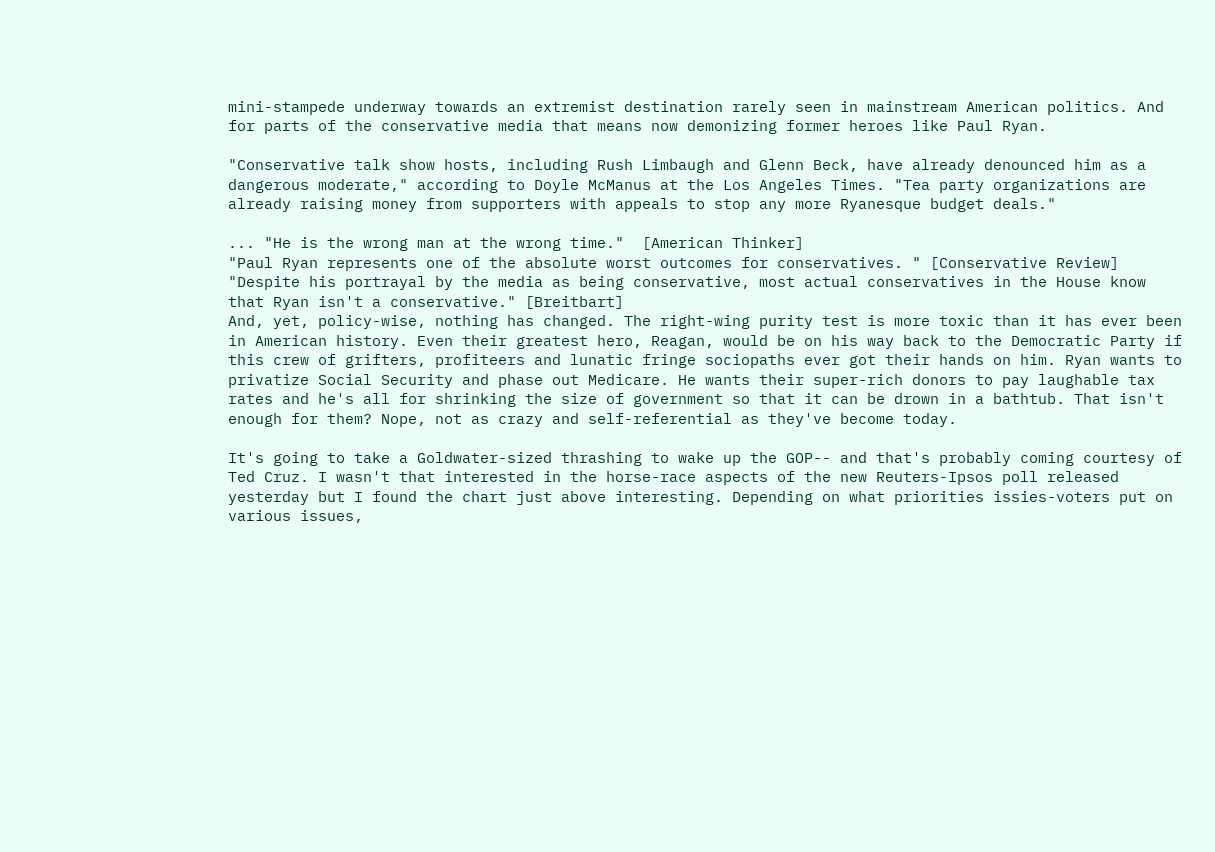mini-stampede underway towards an extremist destination rarely seen in mainstream American politics. And for parts of the conservative media that means now demonizing former heroes like Paul Ryan.

"Conservative talk show hosts, including Rush Limbaugh and Glenn Beck, have already denounced him as a dangerous moderate," according to Doyle McManus at the Los Angeles Times. "Tea party organizations are already raising money from supporters with appeals to stop any more Ryanesque budget deals."

... "He is the wrong man at the wrong time."  [American Thinker]
"Paul Ryan represents one of the absolute worst outcomes for conservatives. " [Conservative Review]
"Despite his portrayal by the media as being conservative, most actual conservatives in the House know that Ryan isn't a conservative." [Breitbart]
And, yet, policy-wise, nothing has changed. The right-wing purity test is more toxic than it has ever been in American history. Even their greatest hero, Reagan, would be on his way back to the Democratic Party if this crew of grifters, profiteers and lunatic fringe sociopaths ever got their hands on him. Ryan wants to privatize Social Security and phase out Medicare. He wants their super-rich donors to pay laughable tax rates and he's all for shrinking the size of government so that it can be drown in a bathtub. That isn't enough for them? Nope, not as crazy and self-referential as they've become today.

It's going to take a Goldwater-sized thrashing to wake up the GOP-- and that's probably coming courtesy of Ted Cruz. I wasn't that interested in the horse-race aspects of the new Reuters-Ipsos poll released yesterday but I found the chart just above interesting. Depending on what priorities issies-voters put on various issues,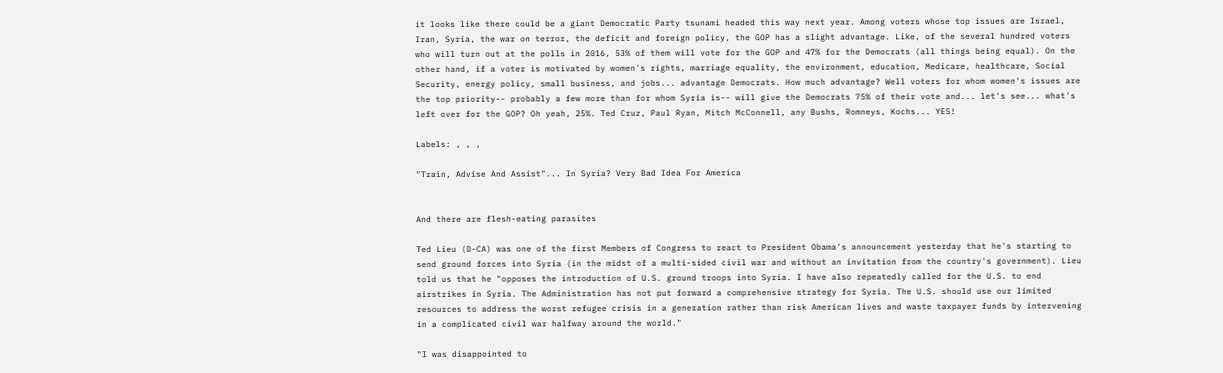it looks like there could be a giant Democratic Party tsunami headed this way next year. Among voters whose top issues are Israel, Iran, Syria, the war on terror, the deficit and foreign policy, the GOP has a slight advantage. Like, of the several hundred voters who will turn out at the polls in 2016, 53% of them will vote for the GOP and 47% for the Democrats (all things being equal). On the other hand, if a voter is motivated by women's rights, marriage equality, the environment, education, Medicare, healthcare, Social Security, energy policy, small business, and jobs... advantage Democrats. How much advantage? Well voters for whom women's issues are the top priority-- probably a few more than for whom Syria is-- will give the Democrats 75% of their vote and... let's see... what's left over for the GOP? Oh yeah, 25%. Ted Cruz, Paul Ryan, Mitch McConnell, any Bushs, Romneys, Kochs... YES!

Labels: , , ,

"Train, Advise And Assist"... In Syria? Very Bad Idea For America


And there are flesh-eating parasites

Ted Lieu (D-CA) was one of the first Members of Congress to react to President Obama's announcement yesterday that he's starting to send ground forces into Syria (in the midst of a multi-sided civil war and without an invitation from the country's government). Lieu told us that he "opposes the introduction of U.S. ground troops into Syria. I have also repeatedly called for the U.S. to end airstrikes in Syria. The Administration has not put forward a comprehensive strategy for Syria. The U.S. should use our limited resources to address the worst refugee crisis in a generation rather than risk American lives and waste taxpayer funds by intervening in a complicated civil war halfway around the world."

"I was disappointed to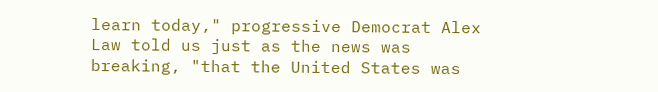learn today," progressive Democrat Alex Law told us just as the news was breaking, "that the United States was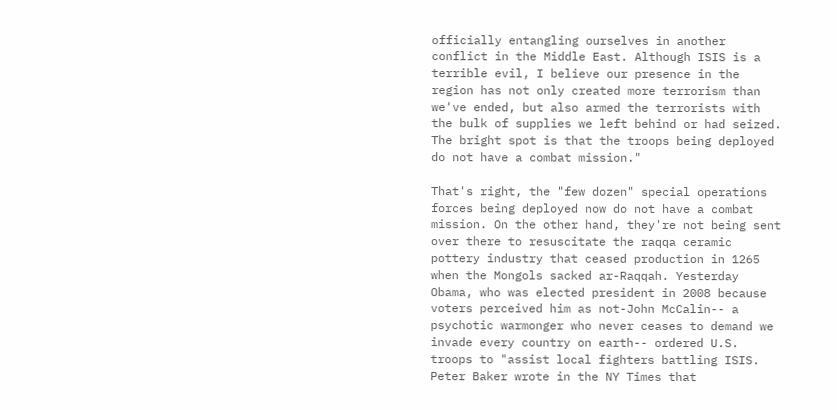officially entangling ourselves in another conflict in the Middle East. Although ISIS is a terrible evil, I believe our presence in the region has not only created more terrorism than we've ended, but also armed the terrorists with the bulk of supplies we left behind or had seized. The bright spot is that the troops being deployed do not have a combat mission."

That's right, the "few dozen" special operations forces being deployed now do not have a combat mission. On the other hand, they're not being sent over there to resuscitate the raqqa ceramic pottery industry that ceased production in 1265 when the Mongols sacked ar-Raqqah. Yesterday Obama, who was elected president in 2008 because voters perceived him as not-John McCalin-- a psychotic warmonger who never ceases to demand we invade every country on earth-- ordered U.S. troops to "assist local fighters battling ISIS. Peter Baker wrote in the NY Times that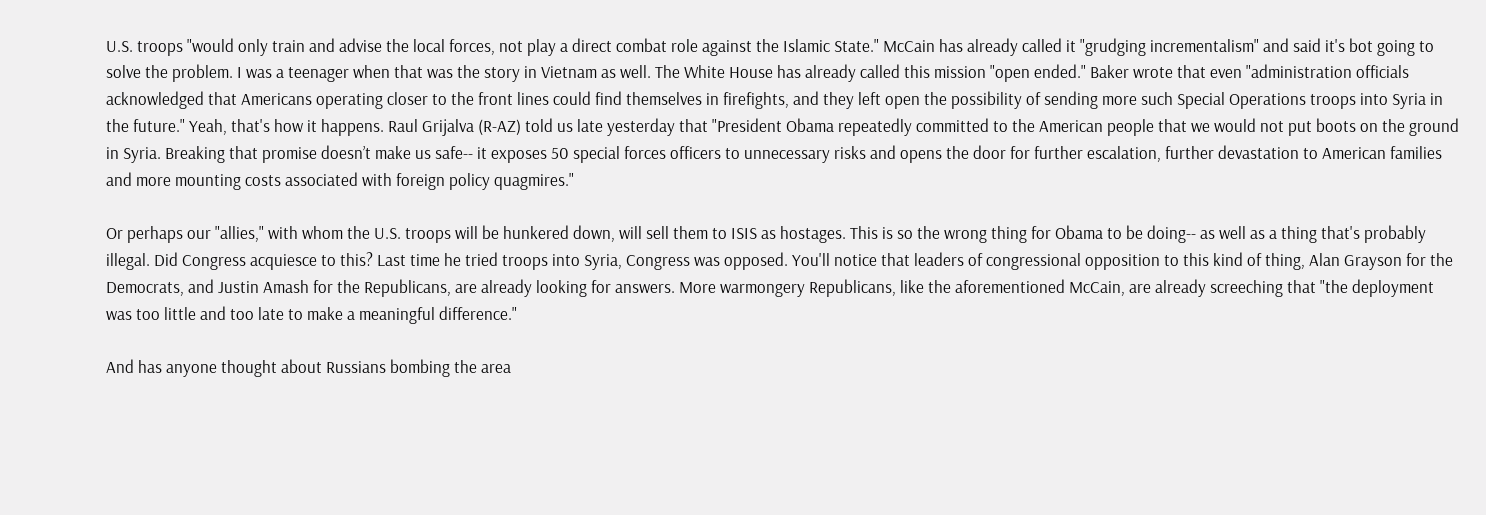U.S. troops "would only train and advise the local forces, not play a direct combat role against the Islamic State." McCain has already called it "grudging incrementalism" and said it's bot going to solve the problem. I was a teenager when that was the story in Vietnam as well. The White House has already called this mission "open ended." Baker wrote that even "administration officials acknowledged that Americans operating closer to the front lines could find themselves in firefights, and they left open the possibility of sending more such Special Operations troops into Syria in the future." Yeah, that's how it happens. Raul Grijalva (R-AZ) told us late yesterday that "President Obama repeatedly committed to the American people that we would not put boots on the ground in Syria. Breaking that promise doesn’t make us safe-- it exposes 50 special forces officers to unnecessary risks and opens the door for further escalation, further devastation to American families and more mounting costs associated with foreign policy quagmires."

Or perhaps our "allies," with whom the U.S. troops will be hunkered down, will sell them to ISIS as hostages. This is so the wrong thing for Obama to be doing-- as well as a thing that's probably illegal. Did Congress acquiesce to this? Last time he tried troops into Syria, Congress was opposed. You'll notice that leaders of congressional opposition to this kind of thing, Alan Grayson for the Democrats, and Justin Amash for the Republicans, are already looking for answers. More warmongery Republicans, like the aforementioned McCain, are already screeching that "the deployment was too little and too late to make a meaningful difference."

And has anyone thought about Russians bombing the area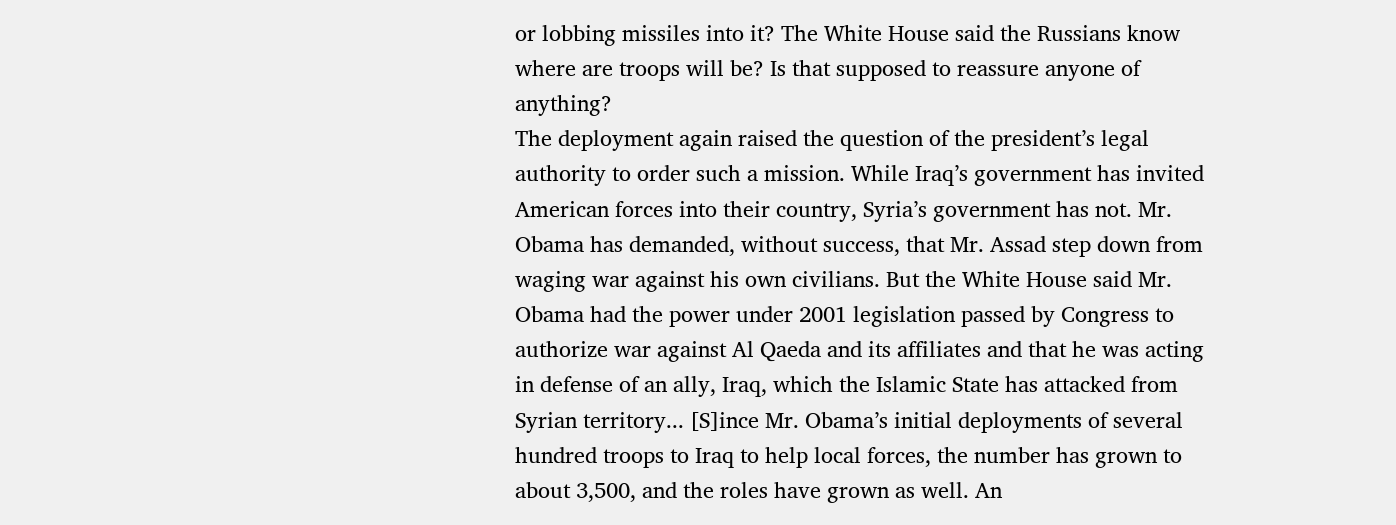or lobbing missiles into it? The White House said the Russians know where are troops will be? Is that supposed to reassure anyone of anything?
The deployment again raised the question of the president’s legal authority to order such a mission. While Iraq’s government has invited American forces into their country, Syria’s government has not. Mr. Obama has demanded, without success, that Mr. Assad step down from waging war against his own civilians. But the White House said Mr. Obama had the power under 2001 legislation passed by Congress to authorize war against Al Qaeda and its affiliates and that he was acting in defense of an ally, Iraq, which the Islamic State has attacked from Syrian territory... [S]ince Mr. Obama’s initial deployments of several hundred troops to Iraq to help local forces, the number has grown to about 3,500, and the roles have grown as well. An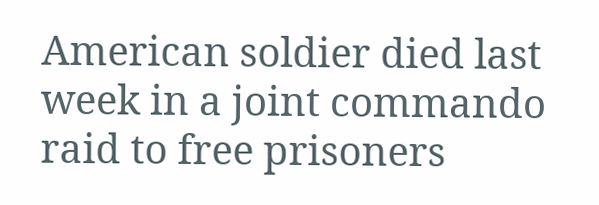American soldier died last week in a joint commando raid to free prisoners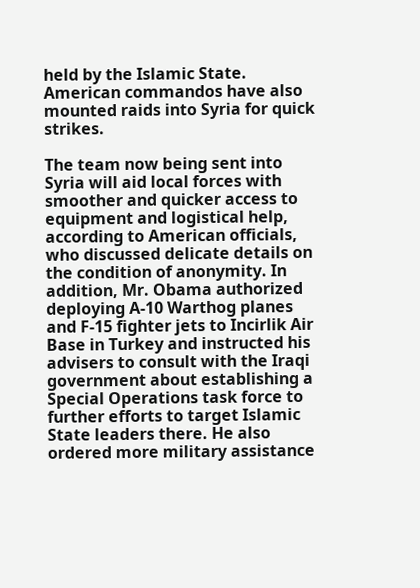held by the Islamic State. American commandos have also mounted raids into Syria for quick strikes.

The team now being sent into Syria will aid local forces with smoother and quicker access to equipment and logistical help, according to American officials, who discussed delicate details on the condition of anonymity. In addition, Mr. Obama authorized deploying A-10 Warthog planes and F-15 fighter jets to Incirlik Air Base in Turkey and instructed his advisers to consult with the Iraqi government about establishing a Special Operations task force to further efforts to target Islamic State leaders there. He also ordered more military assistance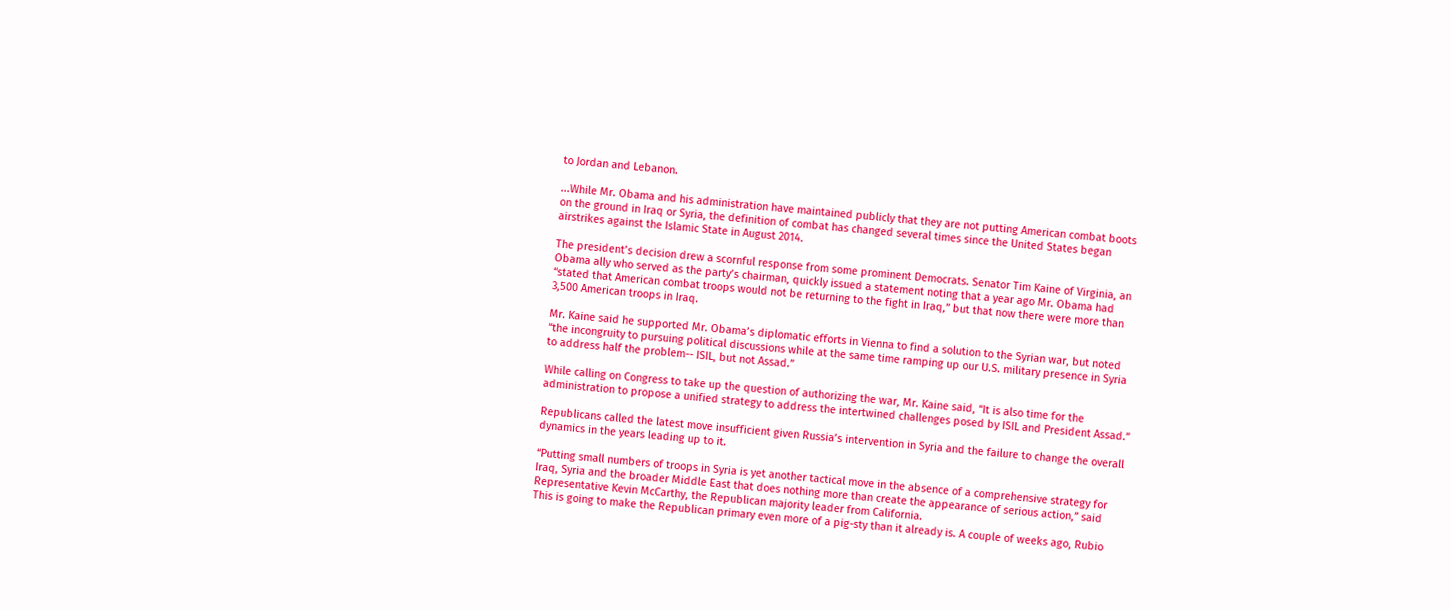to Jordan and Lebanon.

...While Mr. Obama and his administration have maintained publicly that they are not putting American combat boots on the ground in Iraq or Syria, the definition of combat has changed several times since the United States began airstrikes against the Islamic State in August 2014.

The president’s decision drew a scornful response from some prominent Democrats. Senator Tim Kaine of Virginia, an Obama ally who served as the party’s chairman, quickly issued a statement noting that a year ago Mr. Obama had “stated that American combat troops would not be returning to the fight in Iraq,” but that now there were more than 3,500 American troops in Iraq.

Mr. Kaine said he supported Mr. Obama’s diplomatic efforts in Vienna to find a solution to the Syrian war, but noted “the incongruity to pursuing political discussions while at the same time ramping up our U.S. military presence in Syria to address half the problem-- ISIL, but not Assad.”

While calling on Congress to take up the question of authorizing the war, Mr. Kaine said, “It is also time for the administration to propose a unified strategy to address the intertwined challenges posed by ISIL and President Assad.”

Republicans called the latest move insufficient given Russia’s intervention in Syria and the failure to change the overall dynamics in the years leading up to it.

“Putting small numbers of troops in Syria is yet another tactical move in the absence of a comprehensive strategy for Iraq, Syria and the broader Middle East that does nothing more than create the appearance of serious action,” said Representative Kevin McCarthy, the Republican majority leader from California.
This is going to make the Republican primary even more of a pig-sty than it already is. A couple of weeks ago, Rubio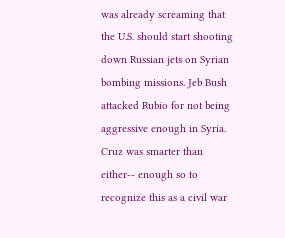was already screaming that the U.S. should start shooting down Russian jets on Syrian bombing missions. Jeb Bush attacked Rubio for not being aggressive enough in Syria. Cruz was smarter than either-- enough so to recognize this as a civil war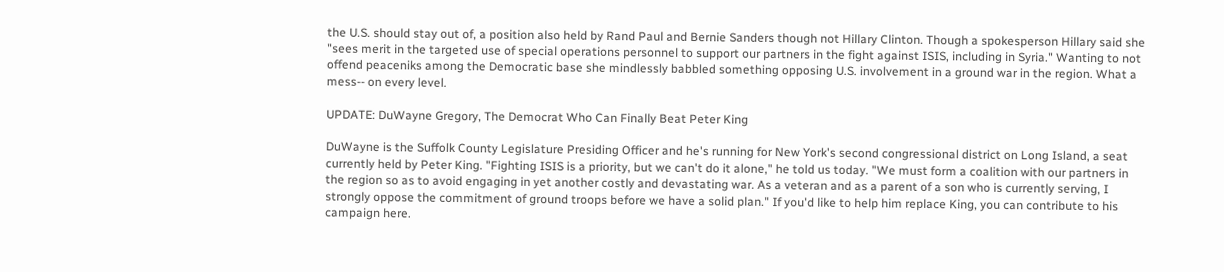the U.S. should stay out of, a position also held by Rand Paul and Bernie Sanders though not Hillary Clinton. Though a spokesperson Hillary said she "sees merit in the targeted use of special operations personnel to support our partners in the fight against ISIS, including in Syria." Wanting to not offend peaceniks among the Democratic base she mindlessly babbled something opposing U.S. involvement in a ground war in the region. What a mess-- on every level.

UPDATE: DuWayne Gregory, The Democrat Who Can Finally Beat Peter King

DuWayne is the Suffolk County Legislature Presiding Officer and he's running for New York's second congressional district on Long Island, a seat currently held by Peter King. "Fighting ISIS is a priority, but we can't do it alone," he told us today. "We must form a coalition with our partners in the region so as to avoid engaging in yet another costly and devastating war. As a veteran and as a parent of a son who is currently serving, I strongly oppose the commitment of ground troops before we have a solid plan." If you'd like to help him replace King, you can contribute to his campaign here.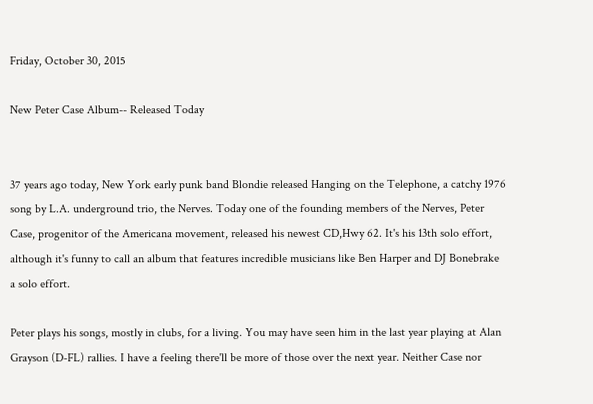Friday, October 30, 2015

New Peter Case Album-- Released Today


37 years ago today, New York early punk band Blondie released Hanging on the Telephone, a catchy 1976 song by L.A. underground trio, the Nerves. Today one of the founding members of the Nerves, Peter Case, progenitor of the Americana movement, released his newest CD,Hwy 62. It's his 13th solo effort, although it's funny to call an album that features incredible musicians like Ben Harper and DJ Bonebrake a solo effort.

Peter plays his songs, mostly in clubs, for a living. You may have seen him in the last year playing at Alan Grayson (D-FL) rallies. I have a feeling there'll be more of those over the next year. Neither Case nor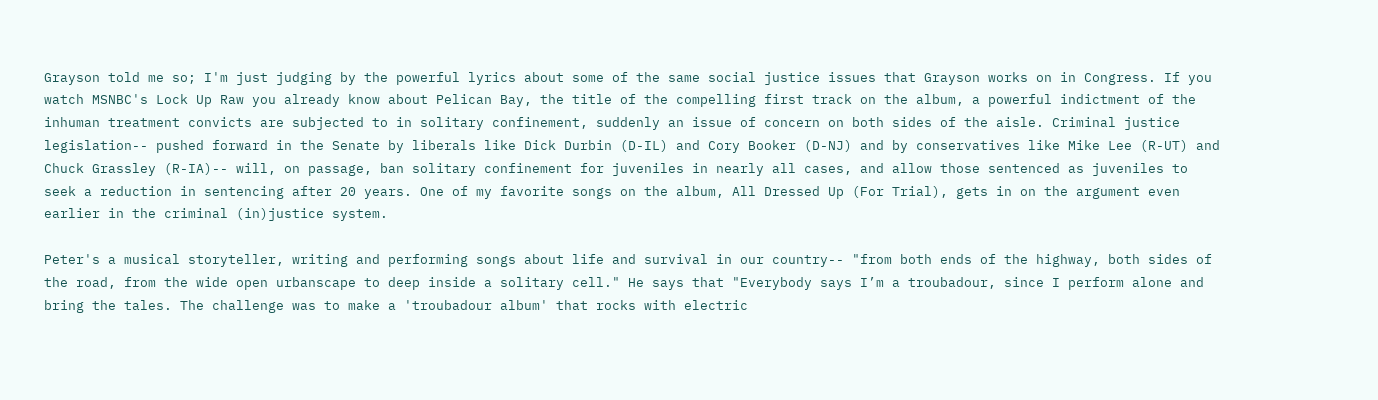Grayson told me so; I'm just judging by the powerful lyrics about some of the same social justice issues that Grayson works on in Congress. If you watch MSNBC's Lock Up Raw you already know about Pelican Bay, the title of the compelling first track on the album, a powerful indictment of the inhuman treatment convicts are subjected to in solitary confinement, suddenly an issue of concern on both sides of the aisle. Criminal justice legislation-- pushed forward in the Senate by liberals like Dick Durbin (D-IL) and Cory Booker (D-NJ) and by conservatives like Mike Lee (R-UT) and Chuck Grassley (R-IA)-- will, on passage, ban solitary confinement for juveniles in nearly all cases, and allow those sentenced as juveniles to seek a reduction in sentencing after 20 years. One of my favorite songs on the album, All Dressed Up (For Trial), gets in on the argument even earlier in the criminal (in)justice system.

Peter's a musical storyteller, writing and performing songs about life and survival in our country-- "from both ends of the highway, both sides of the road, from the wide open urbanscape to deep inside a solitary cell." He says that "Everybody says I’m a troubadour, since I perform alone and bring the tales. The challenge was to make a 'troubadour album' that rocks with electric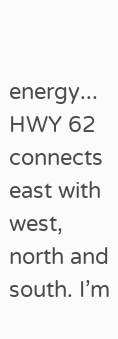energy... HWY 62 connects east with west, north and south. I’m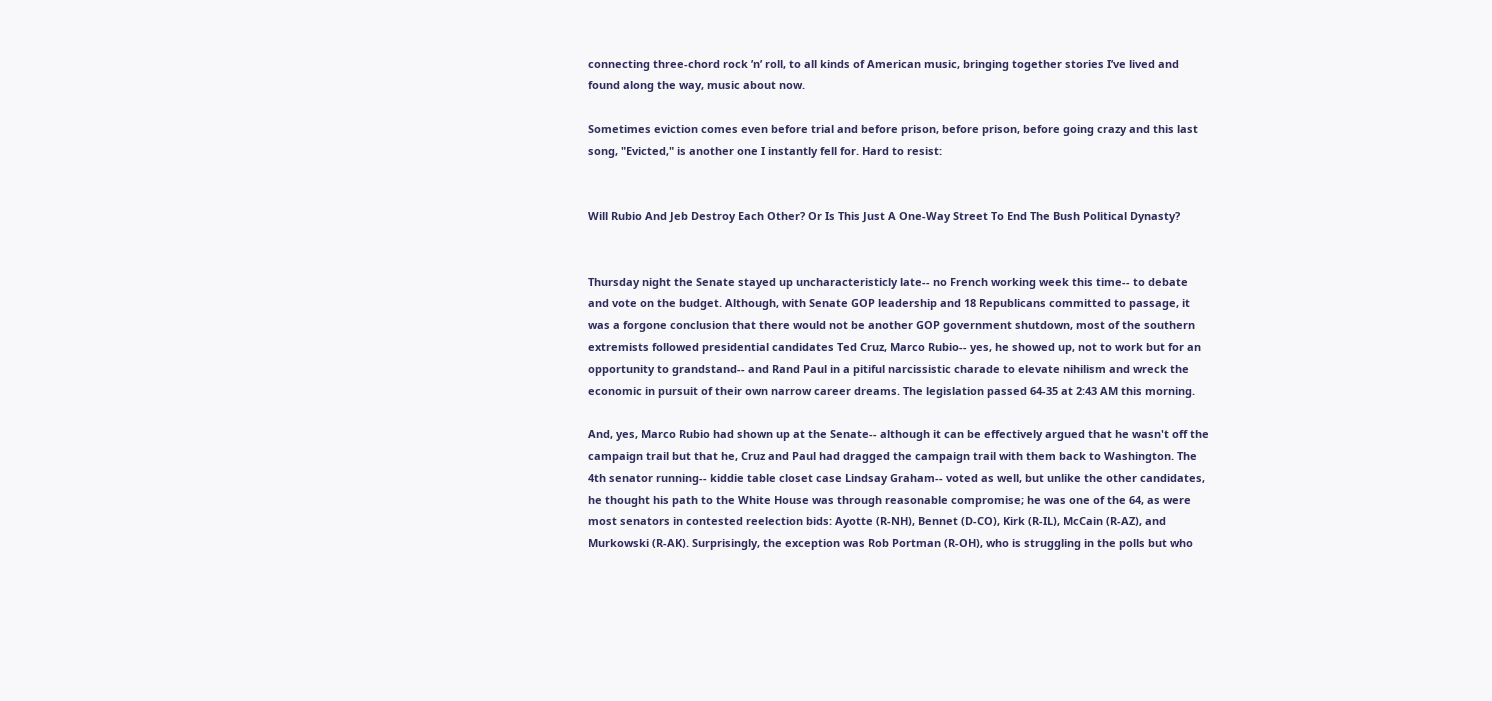connecting three-chord rock ’n’ roll, to all kinds of American music, bringing together stories I’ve lived and found along the way, music about now.

Sometimes eviction comes even before trial and before prison, before prison, before going crazy and this last song, "Evicted," is another one I instantly fell for. Hard to resist:


Will Rubio And Jeb Destroy Each Other? Or Is This Just A One-Way Street To End The Bush Political Dynasty?


Thursday night the Senate stayed up uncharacteristicly late-- no French working week this time-- to debate and vote on the budget. Although, with Senate GOP leadership and 18 Republicans committed to passage, it was a forgone conclusion that there would not be another GOP government shutdown, most of the southern extremists followed presidential candidates Ted Cruz, Marco Rubio-- yes, he showed up, not to work but for an opportunity to grandstand-- and Rand Paul in a pitiful narcissistic charade to elevate nihilism and wreck the economic in pursuit of their own narrow career dreams. The legislation passed 64-35 at 2:43 AM this morning.

And, yes, Marco Rubio had shown up at the Senate-- although it can be effectively argued that he wasn't off the campaign trail but that he, Cruz and Paul had dragged the campaign trail with them back to Washington. The 4th senator running-- kiddie table closet case Lindsay Graham-- voted as well, but unlike the other candidates, he thought his path to the White House was through reasonable compromise; he was one of the 64, as were most senators in contested reelection bids: Ayotte (R-NH), Bennet (D-CO), Kirk (R-IL), McCain (R-AZ), and Murkowski (R-AK). Surprisingly, the exception was Rob Portman (R-OH), who is struggling in the polls but who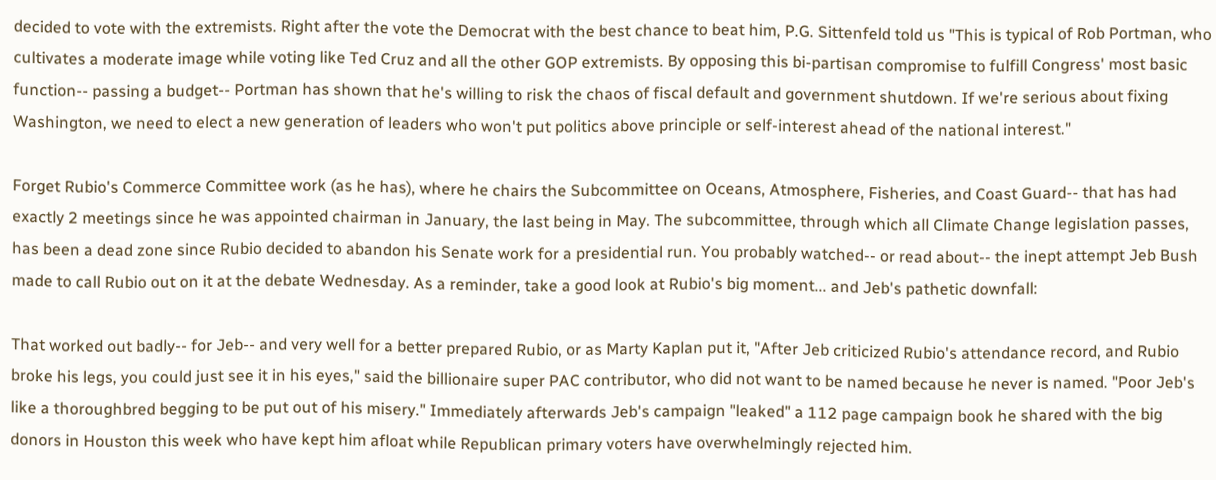decided to vote with the extremists. Right after the vote the Democrat with the best chance to beat him, P.G. Sittenfeld told us "This is typical of Rob Portman, who cultivates a moderate image while voting like Ted Cruz and all the other GOP extremists. By opposing this bi-partisan compromise to fulfill Congress' most basic function-- passing a budget-- Portman has shown that he's willing to risk the chaos of fiscal default and government shutdown. If we're serious about fixing Washington, we need to elect a new generation of leaders who won't put politics above principle or self-interest ahead of the national interest."

Forget Rubio's Commerce Committee work (as he has), where he chairs the Subcommittee on Oceans, Atmosphere, Fisheries, and Coast Guard-- that has had exactly 2 meetings since he was appointed chairman in January, the last being in May. The subcommittee, through which all Climate Change legislation passes, has been a dead zone since Rubio decided to abandon his Senate work for a presidential run. You probably watched-- or read about-- the inept attempt Jeb Bush made to call Rubio out on it at the debate Wednesday. As a reminder, take a good look at Rubio's big moment... and Jeb's pathetic downfall:

That worked out badly-- for Jeb-- and very well for a better prepared Rubio, or as Marty Kaplan put it, "After Jeb criticized Rubio's attendance record, and Rubio broke his legs, you could just see it in his eyes," said the billionaire super PAC contributor, who did not want to be named because he never is named. "Poor Jeb's like a thoroughbred begging to be put out of his misery." Immediately afterwards Jeb's campaign "leaked" a 112 page campaign book he shared with the big donors in Houston this week who have kept him afloat while Republican primary voters have overwhelmingly rejected him.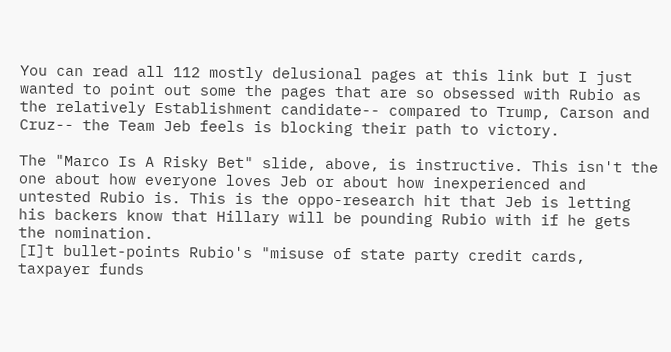You can read all 112 mostly delusional pages at this link but I just wanted to point out some the pages that are so obsessed with Rubio as the relatively Establishment candidate-- compared to Trump, Carson and Cruz-- the Team Jeb feels is blocking their path to victory.

The "Marco Is A Risky Bet" slide, above, is instructive. This isn't the one about how everyone loves Jeb or about how inexperienced and untested Rubio is. This is the oppo-research hit that Jeb is letting his backers know that Hillary will be pounding Rubio with if he gets the nomination.
[I]t bullet-points Rubio's "misuse of state party credit cards, taxpayer funds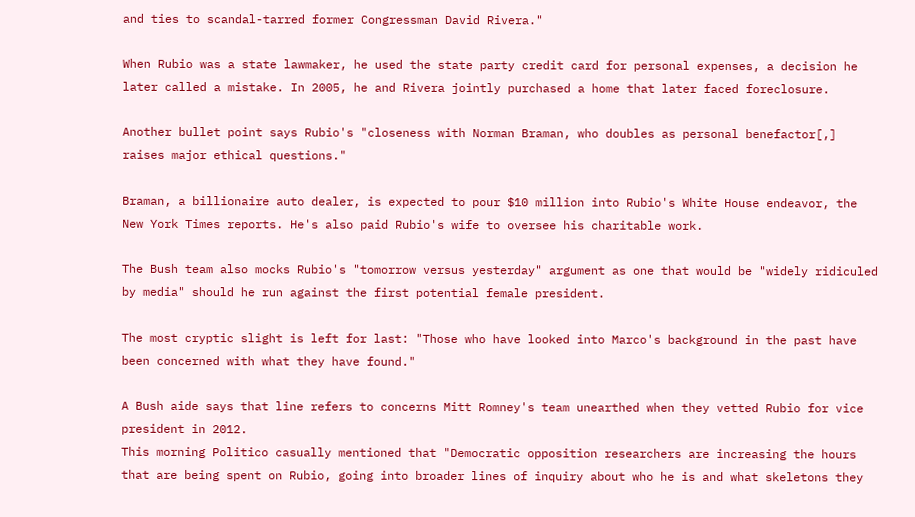and ties to scandal-tarred former Congressman David Rivera."

When Rubio was a state lawmaker, he used the state party credit card for personal expenses, a decision he later called a mistake. In 2005, he and Rivera jointly purchased a home that later faced foreclosure.

Another bullet point says Rubio's "closeness with Norman Braman, who doubles as personal benefactor[,] raises major ethical questions."

Braman, a billionaire auto dealer, is expected to pour $10 million into Rubio's White House endeavor, the New York Times reports. He's also paid Rubio's wife to oversee his charitable work.

The Bush team also mocks Rubio's "tomorrow versus yesterday" argument as one that would be "widely ridiculed by media" should he run against the first potential female president.

The most cryptic slight is left for last: "Those who have looked into Marco's background in the past have been concerned with what they have found."

A Bush aide says that line refers to concerns Mitt Romney's team unearthed when they vetted Rubio for vice president in 2012.
This morning Politico casually mentioned that "Democratic opposition researchers are increasing the hours that are being spent on Rubio, going into broader lines of inquiry about who he is and what skeletons they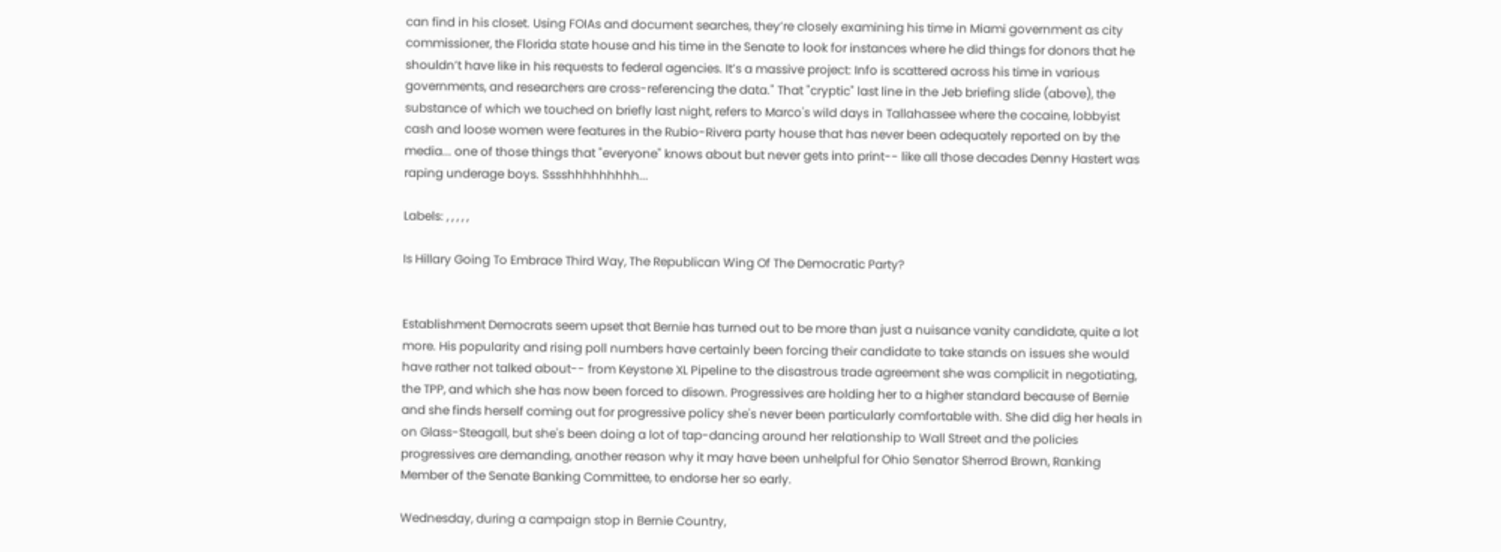can find in his closet. Using FOIAs and document searches, they’re closely examining his time in Miami government as city commissioner, the Florida state house and his time in the Senate to look for instances where he did things for donors that he shouldn’t have like in his requests to federal agencies. It’s a massive project: Info is scattered across his time in various governments, and researchers are cross-referencing the data." That "cryptic" last line in the Jeb briefing slide (above), the substance of which we touched on briefly last night, refers to Marco's wild days in Tallahassee where the cocaine, lobbyist cash and loose women were features in the Rubio-Rivera party house that has never been adequately reported on by the media... one of those things that "everyone" knows about but never gets into print-- like all those decades Denny Hastert was raping underage boys. Sssshhhhhhhhh...

Labels: , , , , ,

Is Hillary Going To Embrace Third Way, The Republican Wing Of The Democratic Party?


Establishment Democrats seem upset that Bernie has turned out to be more than just a nuisance vanity candidate, quite a lot more. His popularity and rising poll numbers have certainly been forcing their candidate to take stands on issues she would have rather not talked about-- from Keystone XL Pipeline to the disastrous trade agreement she was complicit in negotiating, the TPP, and which she has now been forced to disown. Progressives are holding her to a higher standard because of Bernie and she finds herself coming out for progressive policy she's never been particularly comfortable with. She did dig her heals in on Glass-Steagall, but she's been doing a lot of tap-dancing around her relationship to Wall Street and the policies progressives are demanding, another reason why it may have been unhelpful for Ohio Senator Sherrod Brown, Ranking Member of the Senate Banking Committee, to endorse her so early.

Wednesday, during a campaign stop in Bernie Country,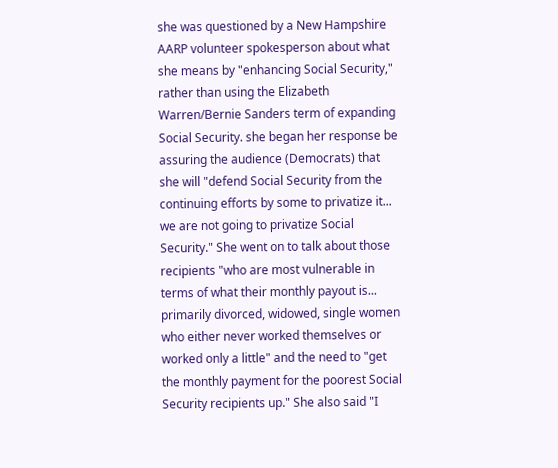she was questioned by a New Hampshire AARP volunteer spokesperson about what she means by "enhancing Social Security," rather than using the Elizabeth Warren/Bernie Sanders term of expanding Social Security. she began her response be assuring the audience (Democrats) that she will "defend Social Security from the continuing efforts by some to privatize it... we are not going to privatize Social Security." She went on to talk about those recipients "who are most vulnerable in terms of what their monthly payout is... primarily divorced, widowed, single women who either never worked themselves or worked only a little" and the need to "get the monthly payment for the poorest Social Security recipients up." She also said "I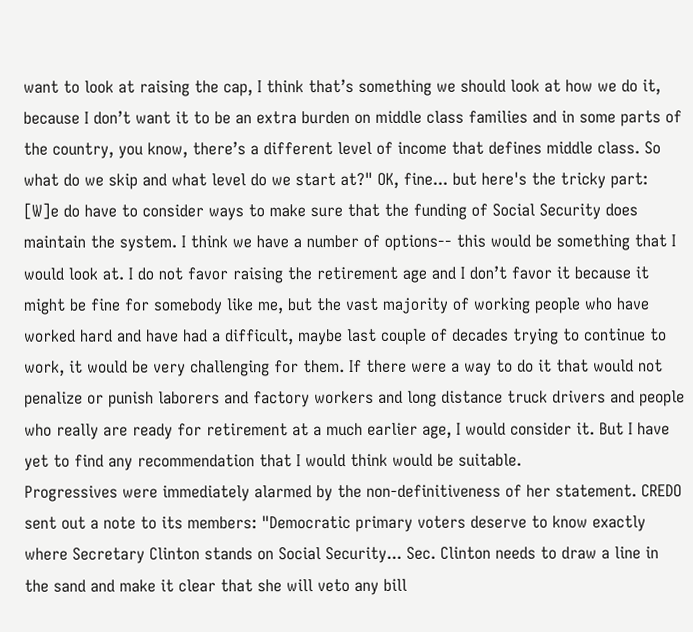want to look at raising the cap, I think that’s something we should look at how we do it, because I don’t want it to be an extra burden on middle class families and in some parts of the country, you know, there’s a different level of income that defines middle class. So what do we skip and what level do we start at?" OK, fine... but here's the tricky part:
[W]e do have to consider ways to make sure that the funding of Social Security does maintain the system. I think we have a number of options-- this would be something that I would look at. I do not favor raising the retirement age and I don’t favor it because it might be fine for somebody like me, but the vast majority of working people who have worked hard and have had a difficult, maybe last couple of decades trying to continue to work, it would be very challenging for them. If there were a way to do it that would not penalize or punish laborers and factory workers and long distance truck drivers and people who really are ready for retirement at a much earlier age, I would consider it. But I have yet to find any recommendation that I would think would be suitable.
Progressives were immediately alarmed by the non-definitiveness of her statement. CREDO sent out a note to its members: "Democratic primary voters deserve to know exactly where Secretary Clinton stands on Social Security... Sec. Clinton needs to draw a line in the sand and make it clear that she will veto any bill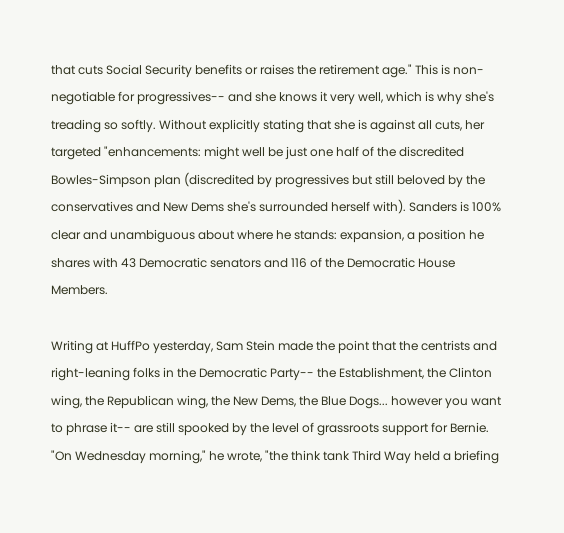that cuts Social Security benefits or raises the retirement age." This is non-negotiable for progressives-- and she knows it very well, which is why she's treading so softly. Without explicitly stating that she is against all cuts, her targeted "enhancements: might well be just one half of the discredited Bowles-Simpson plan (discredited by progressives but still beloved by the conservatives and New Dems she's surrounded herself with). Sanders is 100% clear and unambiguous about where he stands: expansion, a position he shares with 43 Democratic senators and 116 of the Democratic House Members.

Writing at HuffPo yesterday, Sam Stein made the point that the centrists and right-leaning folks in the Democratic Party-- the Establishment, the Clinton wing, the Republican wing, the New Dems, the Blue Dogs... however you want to phrase it-- are still spooked by the level of grassroots support for Bernie. "On Wednesday morning," he wrote, "the think tank Third Way held a briefing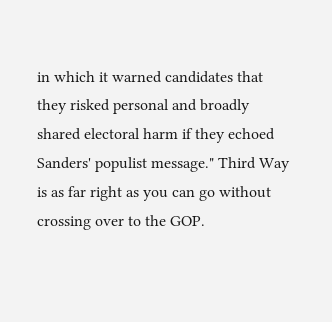in which it warned candidates that they risked personal and broadly shared electoral harm if they echoed Sanders' populist message." Third Way is as far right as you can go without crossing over to the GOP.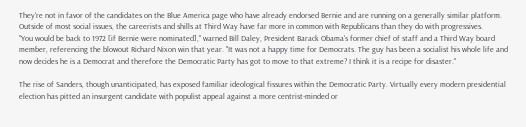They're not in favor of the candidates on the Blue America page who have already endorsed Bernie and are running on a generally similar platform. Outside of most social issues, the careerists and shills at Third Way have far more in common with Republicans than they do with progressives.
"You would be back to 1972 [if Bernie were nominated]," warned Bill Daley, President Barack Obama's former chief of staff and a Third Way board member, referencing the blowout Richard Nixon win that year. "It was not a happy time for Democrats. The guy has been a socialist his whole life and now decides he is a Democrat and therefore the Democratic Party has got to move to that extreme? I think it is a recipe for disaster."

The rise of Sanders, though unanticipated, has exposed familiar ideological fissures within the Democratic Party. Virtually every modern presidential election has pitted an insurgent candidate with populist appeal against a more centrist-minded or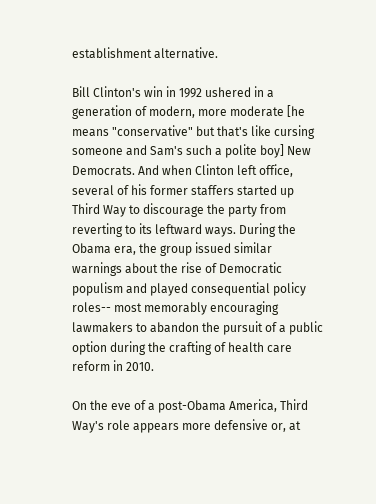establishment alternative.

Bill Clinton's win in 1992 ushered in a generation of modern, more moderate [he means "conservative" but that's like cursing someone and Sam's such a polite boy] New Democrats. And when Clinton left office, several of his former staffers started up Third Way to discourage the party from reverting to its leftward ways. During the Obama era, the group issued similar warnings about the rise of Democratic populism and played consequential policy roles-- most memorably encouraging lawmakers to abandon the pursuit of a public option during the crafting of health care reform in 2010.

On the eve of a post-Obama America, Third Way's role appears more defensive or, at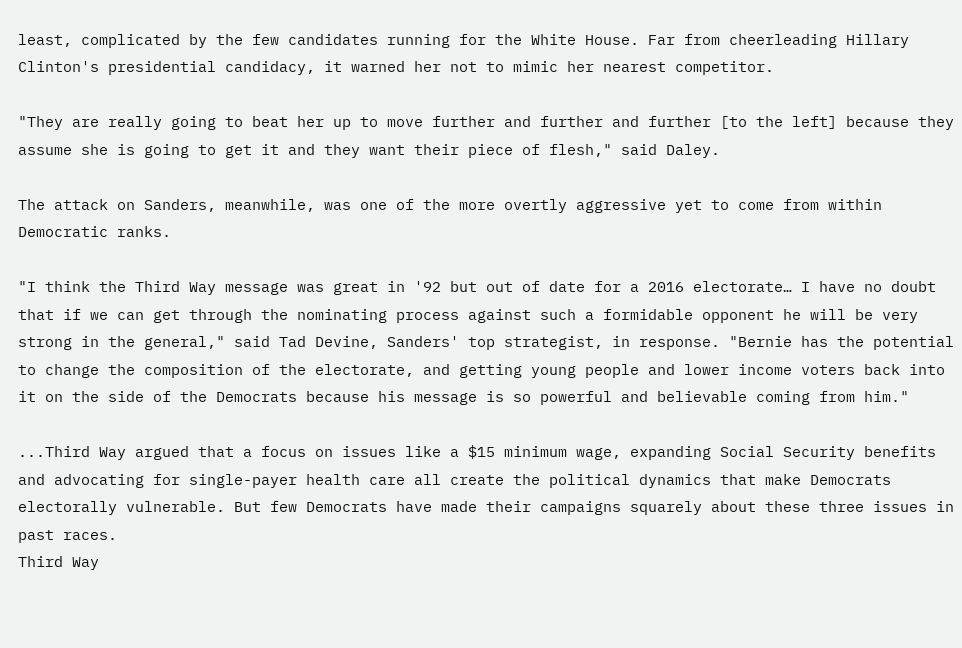least, complicated by the few candidates running for the White House. Far from cheerleading Hillary Clinton's presidential candidacy, it warned her not to mimic her nearest competitor.

"They are really going to beat her up to move further and further and further [to the left] because they assume she is going to get it and they want their piece of flesh," said Daley.

The attack on Sanders, meanwhile, was one of the more overtly aggressive yet to come from within Democratic ranks.

"I think the Third Way message was great in '92 but out of date for a 2016 electorate… I have no doubt that if we can get through the nominating process against such a formidable opponent he will be very strong in the general," said Tad Devine, Sanders' top strategist, in response. "Bernie has the potential to change the composition of the electorate, and getting young people and lower income voters back into it on the side of the Democrats because his message is so powerful and believable coming from him."

...Third Way argued that a focus on issues like a $15 minimum wage, expanding Social Security benefits and advocating for single-payer health care all create the political dynamics that make Democrats electorally vulnerable. But few Democrats have made their campaigns squarely about these three issues in past races.
Third Way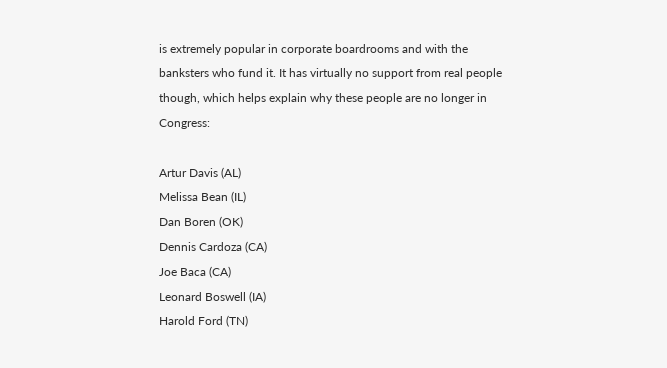is extremely popular in corporate boardrooms and with the banksters who fund it. It has virtually no support from real people though, which helps explain why these people are no longer in Congress:

Artur Davis (AL)
Melissa Bean (IL)
Dan Boren (OK)
Dennis Cardoza (CA)
Joe Baca (CA)
Leonard Boswell (IA)
Harold Ford (TN)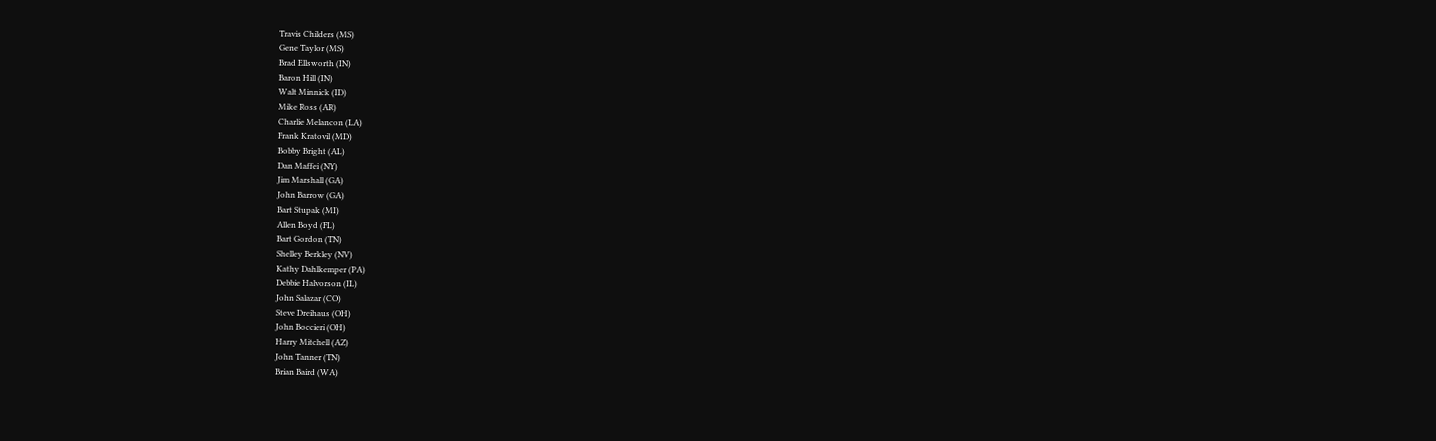Travis Childers (MS)
Gene Taylor (MS)
Brad Ellsworth (IN)
Baron Hill (IN)
Walt Minnick (ID)
Mike Ross (AR)
Charlie Melancon (LA)
Frank Kratovil (MD)
Bobby Bright (AL)
Dan Maffei (NY)
Jim Marshall (GA)
John Barrow (GA)
Bart Stupak (MI)
Allen Boyd (FL)
Bart Gordon (TN)
Shelley Berkley (NV)
Kathy Dahlkemper (PA)
Debbie Halvorson (IL)
John Salazar (CO)
Steve Dreihaus (OH)
John Boccieri (OH)
Harry Mitchell (AZ)
John Tanner (TN)
Brian Baird (WA)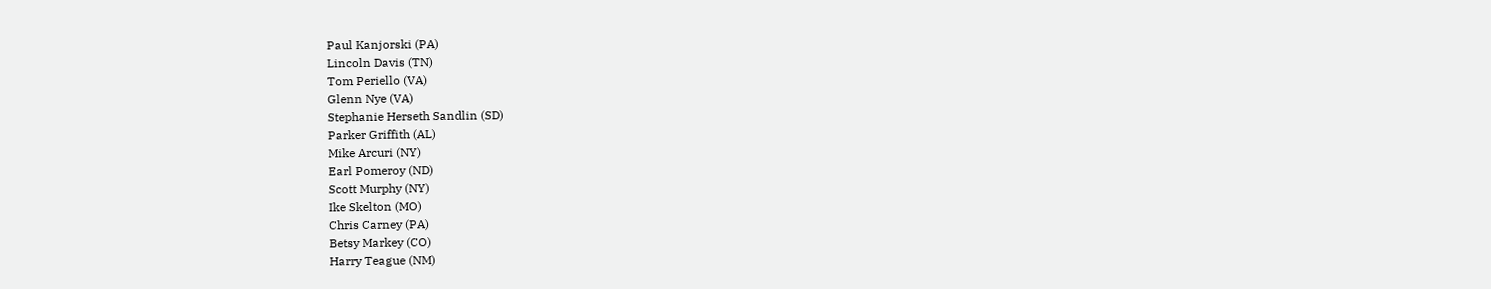Paul Kanjorski (PA)
Lincoln Davis (TN)
Tom Periello (VA)
Glenn Nye (VA)
Stephanie Herseth Sandlin (SD)
Parker Griffith (AL)
Mike Arcuri (NY)
Earl Pomeroy (ND)
Scott Murphy (NY)
Ike Skelton (MO)
Chris Carney (PA)
Betsy Markey (CO)
Harry Teague (NM)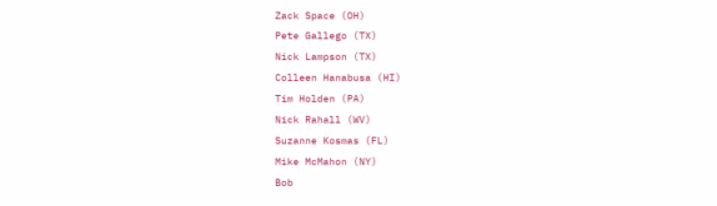Zack Space (OH)
Pete Gallego (TX)
Nick Lampson (TX)
Colleen Hanabusa (HI)
Tim Holden (PA)
Nick Rahall (WV)
Suzanne Kosmas (FL)
Mike McMahon (NY)
Bob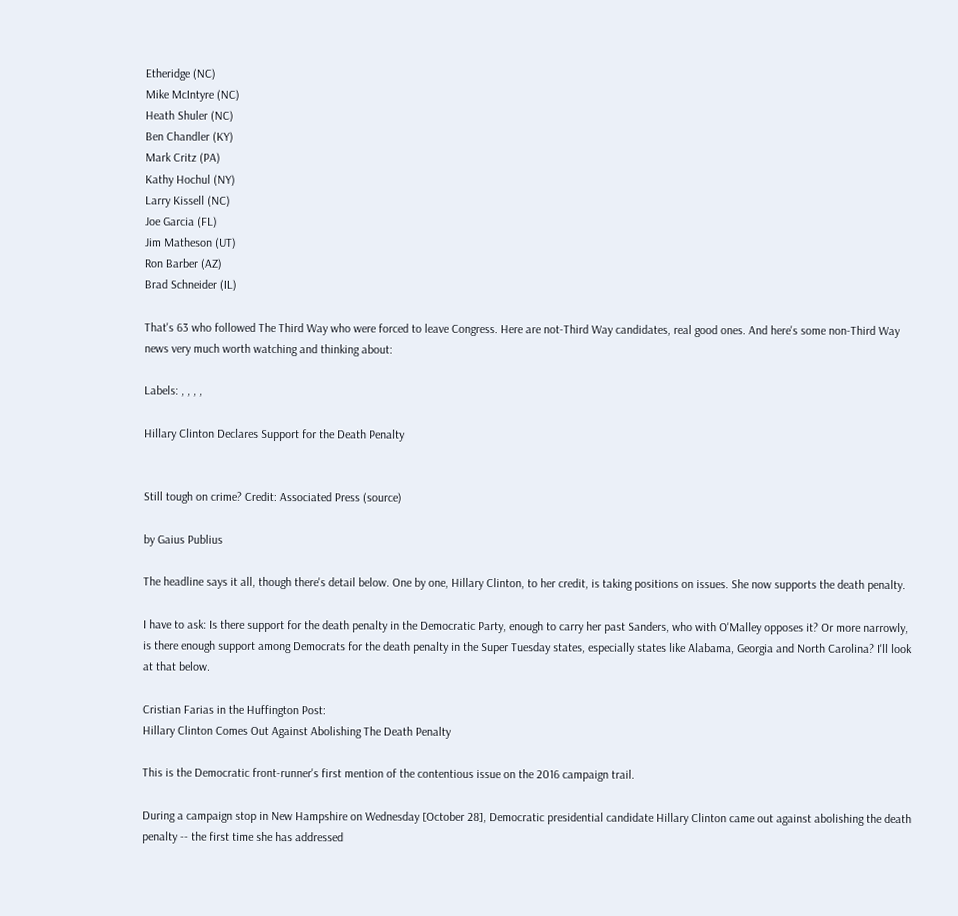Etheridge (NC)
Mike McIntyre (NC)
Heath Shuler (NC)
Ben Chandler (KY)
Mark Critz (PA)
Kathy Hochul (NY)
Larry Kissell (NC)
Joe Garcia (FL)
Jim Matheson (UT)
Ron Barber (AZ)
Brad Schneider (IL)

That's 63 who followed The Third Way who were forced to leave Congress. Here are not-Third Way candidates, real good ones. And here's some non-Third Way news very much worth watching and thinking about:

Labels: , , , ,

Hillary Clinton Declares Support for the Death Penalty


Still tough on crime? Credit: Associated Press (source)

by Gaius Publius

The headline says it all, though there's detail below. One by one, Hillary Clinton, to her credit, is taking positions on issues. She now supports the death penalty.

I have to ask: Is there support for the death penalty in the Democratic Party, enough to carry her past Sanders, who with O'Malley opposes it? Or more narrowly, is there enough support among Democrats for the death penalty in the Super Tuesday states, especially states like Alabama, Georgia and North Carolina? I'll look at that below.

Cristian Farias in the Huffington Post:
Hillary Clinton Comes Out Against Abolishing The Death Penalty

This is the Democratic front-runner's first mention of the contentious issue on the 2016 campaign trail.

During a campaign stop in New Hampshire on Wednesday [October 28], Democratic presidential candidate Hillary Clinton came out against abolishing the death penalty -- the first time she has addressed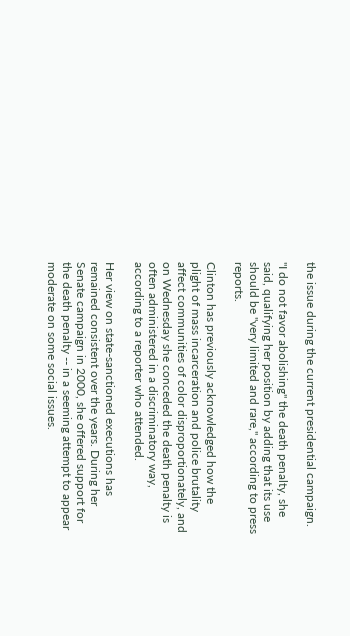the issue during the current presidential campaign.

"I do not favor abolishing" the death penalty, she said, qualifying her position by adding that its use should be "very limited and rare," according to press reports.

Clinton has previously acknowledged how the plight of mass incarceration and police brutality affect communities of color disproportionately, and on Wednesday she conceded the death penalty is often administered in a discriminatory way, according to a reporter who attended.

Her view on state-sanctioned executions has remained consistent over the years. During her Senate campaign in 2000, she offered support for the death penalty -- in a seeming attempt to appear moderate on some social issues.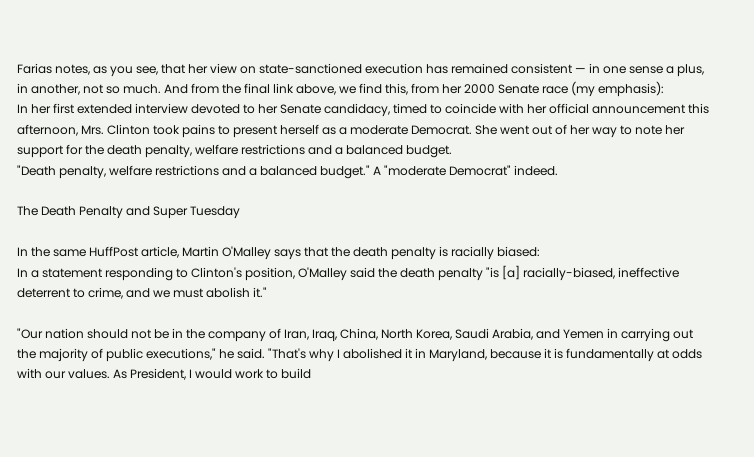Farias notes, as you see, that her view on state-sanctioned execution has remained consistent — in one sense a plus, in another, not so much. And from the final link above, we find this, from her 2000 Senate race (my emphasis):
In her first extended interview devoted to her Senate candidacy, timed to coincide with her official announcement this afternoon, Mrs. Clinton took pains to present herself as a moderate Democrat. She went out of her way to note her support for the death penalty, welfare restrictions and a balanced budget.
"Death penalty, welfare restrictions and a balanced budget." A "moderate Democrat" indeed.

The Death Penalty and Super Tuesday

In the same HuffPost article, Martin O'Malley says that the death penalty is racially biased:
In a statement responding to Clinton's position, O'Malley said the death penalty "is [a] racially-biased, ineffective deterrent to crime, and we must abolish it."

"Our nation should not be in the company of Iran, Iraq, China, North Korea, Saudi Arabia, and Yemen in carrying out the majority of public executions," he said. "That's why I abolished it in Maryland, because it is fundamentally at odds with our values. As President, I would work to build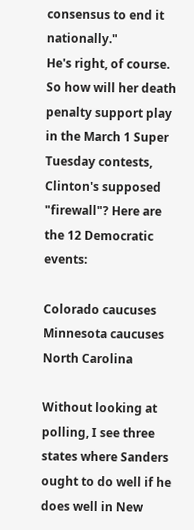consensus to end it nationally."
He's right, of course. So how will her death penalty support play in the March 1 Super Tuesday contests, Clinton's supposed "firewall"? Here are the 12 Democratic events:

Colorado caucuses
Minnesota caucuses
North Carolina

Without looking at polling, I see three states where Sanders ought to do well if he does well in New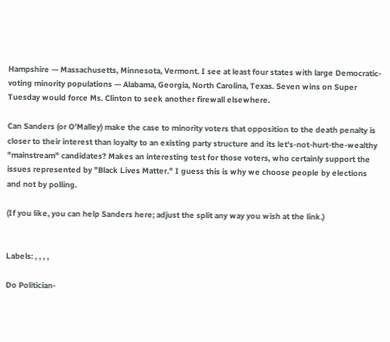Hampshire — Massachusetts, Minnesota, Vermont. I see at least four states with large Democratic-voting minority populations — Alabama, Georgia, North Carolina, Texas. Seven wins on Super Tuesday would force Ms. Clinton to seek another firewall elsewhere.

Can Sanders (or O'Malley) make the case to minority voters that opposition to the death penalty is closer to their interest than loyalty to an existing party structure and its let's-not-hurt-the-wealthy "mainstream" candidates? Makes an interesting test for those voters, who certainly support the issues represented by "Black Lives Matter." I guess this is why we choose people by elections and not by polling.

(If you like, you can help Sanders here; adjust the split any way you wish at the link.)


Labels: , , , ,

Do Politician-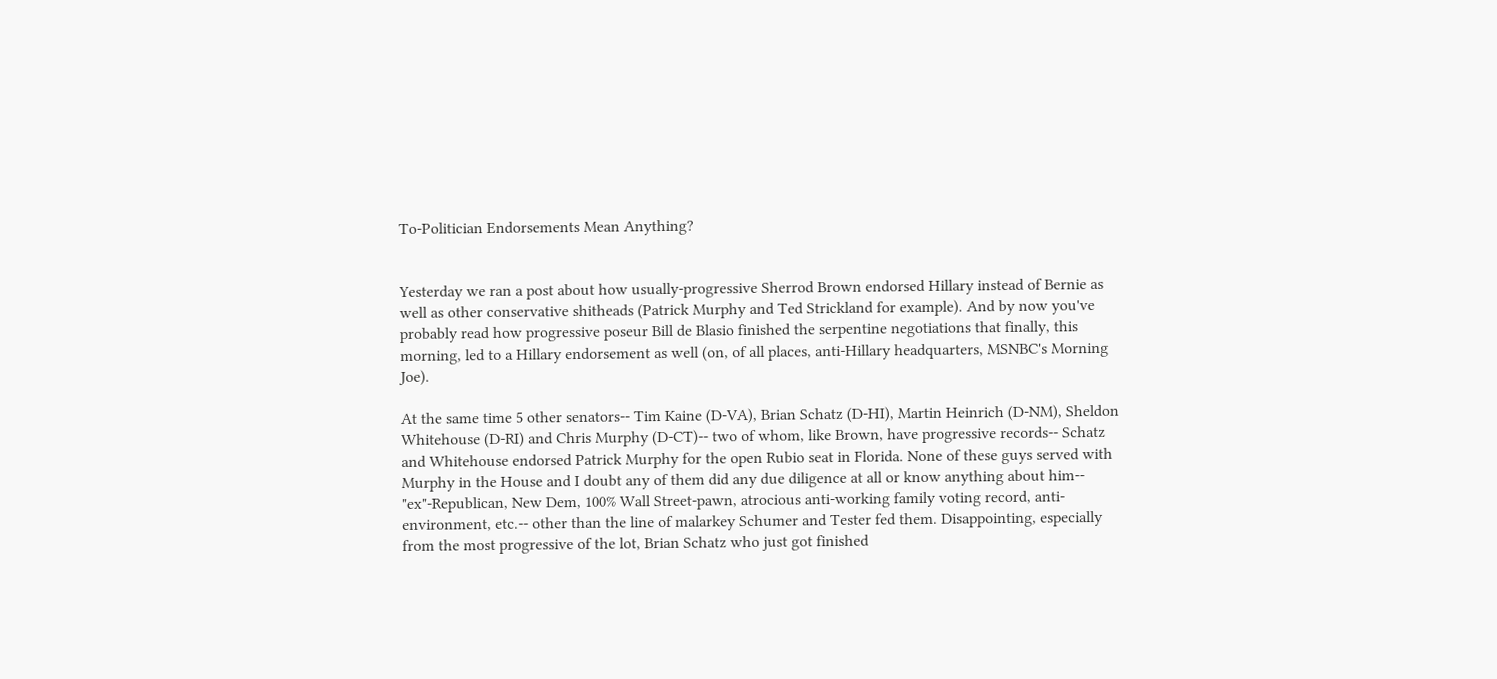To-Politician Endorsements Mean Anything?


Yesterday we ran a post about how usually-progressive Sherrod Brown endorsed Hillary instead of Bernie as well as other conservative shitheads (Patrick Murphy and Ted Strickland for example). And by now you've probably read how progressive poseur Bill de Blasio finished the serpentine negotiations that finally, this morning, led to a Hillary endorsement as well (on, of all places, anti-Hillary headquarters, MSNBC's Morning Joe).

At the same time 5 other senators-- Tim Kaine (D-VA), Brian Schatz (D-HI), Martin Heinrich (D-NM), Sheldon Whitehouse (D-RI) and Chris Murphy (D-CT)-- two of whom, like Brown, have progressive records-- Schatz and Whitehouse endorsed Patrick Murphy for the open Rubio seat in Florida. None of these guys served with Murphy in the House and I doubt any of them did any due diligence at all or know anything about him-- "ex"-Republican, New Dem, 100% Wall Street-pawn, atrocious anti-working family voting record, anti-environment, etc.-- other than the line of malarkey Schumer and Tester fed them. Disappointing, especially from the most progressive of the lot, Brian Schatz who just got finished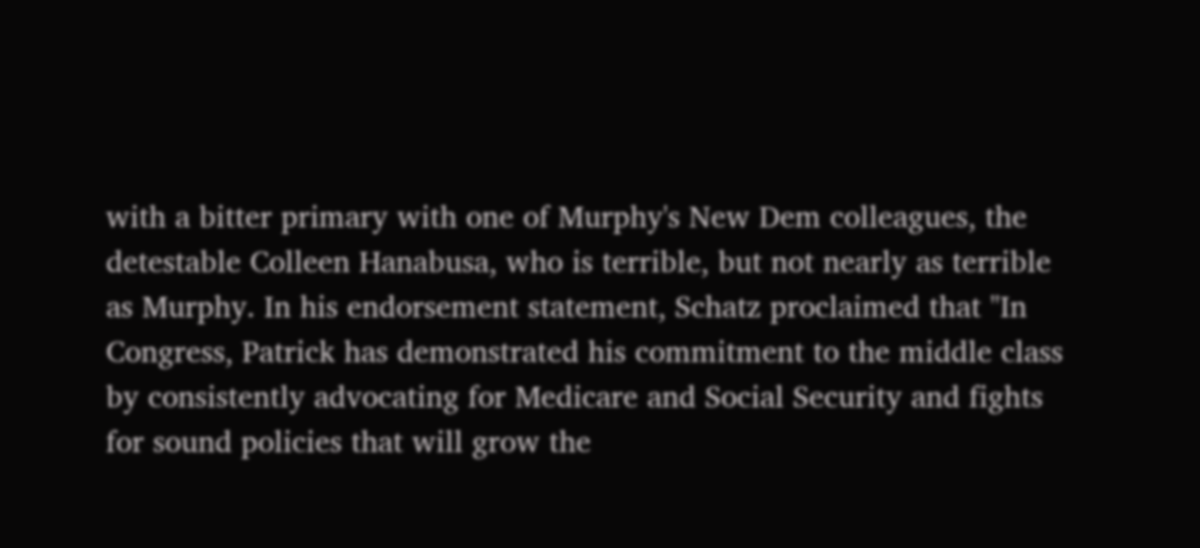with a bitter primary with one of Murphy's New Dem colleagues, the detestable Colleen Hanabusa, who is terrible, but not nearly as terrible as Murphy. In his endorsement statement, Schatz proclaimed that "In Congress, Patrick has demonstrated his commitment to the middle class by consistently advocating for Medicare and Social Security and fights for sound policies that will grow the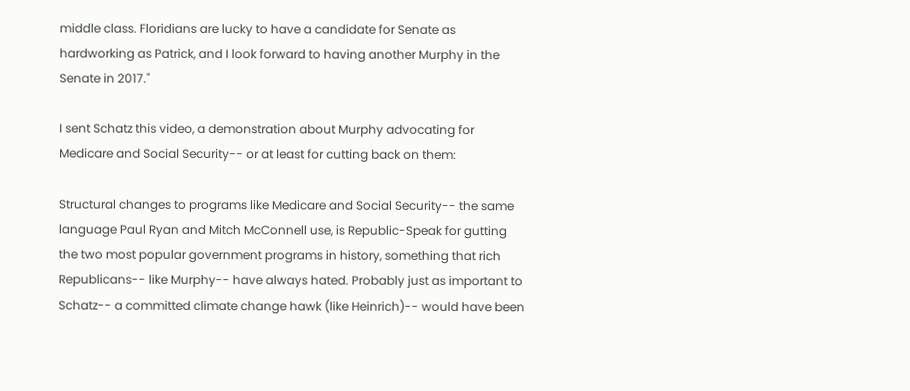middle class. Floridians are lucky to have a candidate for Senate as hardworking as Patrick, and I look forward to having another Murphy in the Senate in 2017."

I sent Schatz this video, a demonstration about Murphy advocating for Medicare and Social Security-- or at least for cutting back on them:

Structural changes to programs like Medicare and Social Security-- the same language Paul Ryan and Mitch McConnell use, is Republic-Speak for gutting the two most popular government programs in history, something that rich Republicans-- like Murphy-- have always hated. Probably just as important to Schatz-- a committed climate change hawk (like Heinrich)-- would have been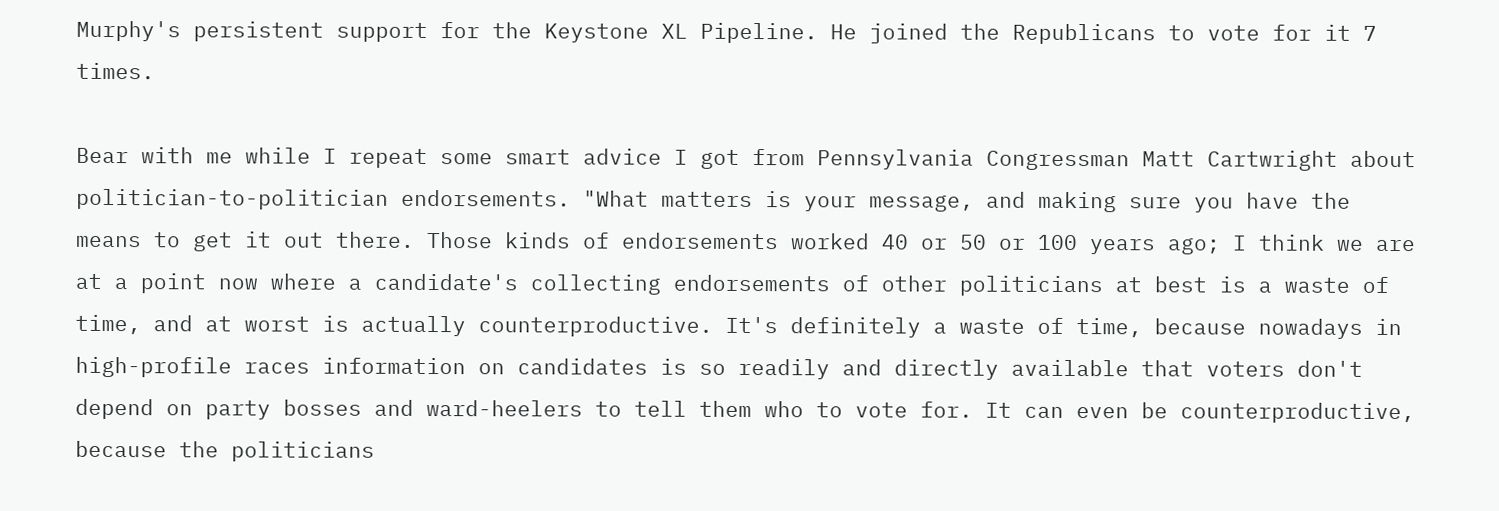Murphy's persistent support for the Keystone XL Pipeline. He joined the Republicans to vote for it 7 times.

Bear with me while I repeat some smart advice I got from Pennsylvania Congressman Matt Cartwright about politician-to-politician endorsements. "What matters is your message, and making sure you have the means to get it out there. Those kinds of endorsements worked 40 or 50 or 100 years ago; I think we are at a point now where a candidate's collecting endorsements of other politicians at best is a waste of time, and at worst is actually counterproductive. It's definitely a waste of time, because nowadays in high-profile races information on candidates is so readily and directly available that voters don't depend on party bosses and ward-heelers to tell them who to vote for. It can even be counterproductive, because the politicians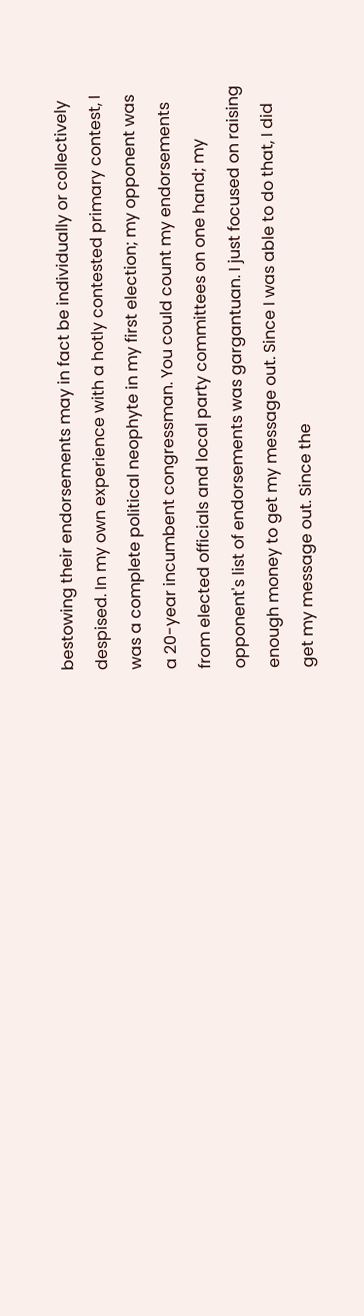bestowing their endorsements may in fact be individually or collectively despised. In my own experience with a hotly contested primary contest, I was a complete political neophyte in my first election; my opponent was a 20-year incumbent congressman. You could count my endorsements from elected officials and local party committees on one hand; my opponent's list of endorsements was gargantuan. I just focused on raising enough money to get my message out. Since I was able to do that, I did get my message out. Since the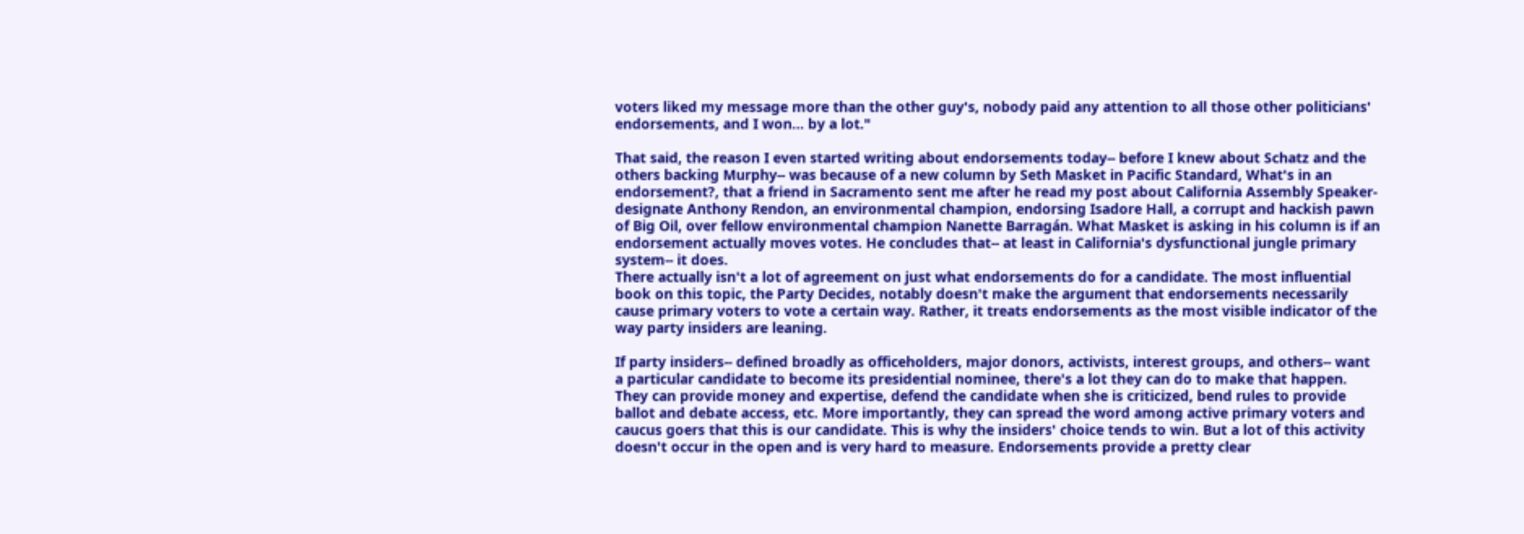voters liked my message more than the other guy's, nobody paid any attention to all those other politicians' endorsements, and I won... by a lot."

That said, the reason I even started writing about endorsements today-- before I knew about Schatz and the others backing Murphy-- was because of a new column by Seth Masket in Pacific Standard, What's in an endorsement?, that a friend in Sacramento sent me after he read my post about California Assembly Speaker-designate Anthony Rendon, an environmental champion, endorsing Isadore Hall, a corrupt and hackish pawn of Big Oil, over fellow environmental champion Nanette Barragán. What Masket is asking in his column is if an endorsement actually moves votes. He concludes that-- at least in California's dysfunctional jungle primary system-- it does.
There actually isn't a lot of agreement on just what endorsements do for a candidate. The most influential book on this topic, the Party Decides, notably doesn't make the argument that endorsements necessarily cause primary voters to vote a certain way. Rather, it treats endorsements as the most visible indicator of the way party insiders are leaning.

If party insiders-- defined broadly as officeholders, major donors, activists, interest groups, and others-- want a particular candidate to become its presidential nominee, there's a lot they can do to make that happen. They can provide money and expertise, defend the candidate when she is criticized, bend rules to provide ballot and debate access, etc. More importantly, they can spread the word among active primary voters and caucus goers that this is our candidate. This is why the insiders' choice tends to win. But a lot of this activity doesn't occur in the open and is very hard to measure. Endorsements provide a pretty clear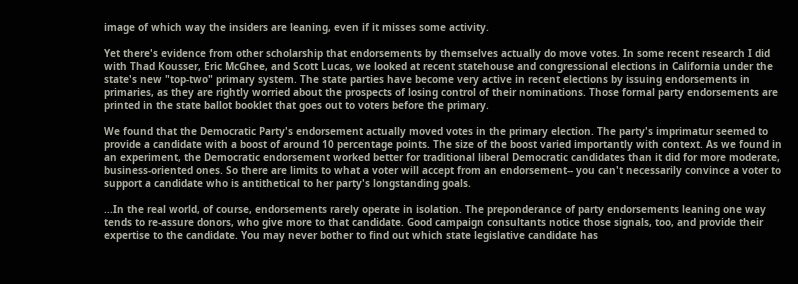image of which way the insiders are leaning, even if it misses some activity.

Yet there's evidence from other scholarship that endorsements by themselves actually do move votes. In some recent research I did with Thad Kousser, Eric McGhee, and Scott Lucas, we looked at recent statehouse and congressional elections in California under the state's new "top-two" primary system. The state parties have become very active in recent elections by issuing endorsements in primaries, as they are rightly worried about the prospects of losing control of their nominations. Those formal party endorsements are printed in the state ballot booklet that goes out to voters before the primary.

We found that the Democratic Party's endorsement actually moved votes in the primary election. The party's imprimatur seemed to provide a candidate with a boost of around 10 percentage points. The size of the boost varied importantly with context. As we found in an experiment, the Democratic endorsement worked better for traditional liberal Democratic candidates than it did for more moderate, business-oriented ones. So there are limits to what a voter will accept from an endorsement-- you can't necessarily convince a voter to support a candidate who is antithetical to her party's longstanding goals.

...In the real world, of course, endorsements rarely operate in isolation. The preponderance of party endorsements leaning one way tends to re-assure donors, who give more to that candidate. Good campaign consultants notice those signals, too, and provide their expertise to the candidate. You may never bother to find out which state legislative candidate has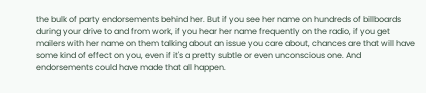the bulk of party endorsements behind her. But if you see her name on hundreds of billboards during your drive to and from work, if you hear her name frequently on the radio, if you get mailers with her name on them talking about an issue you care about, chances are that will have some kind of effect on you, even if it's a pretty subtle or even unconscious one. And endorsements could have made that all happen.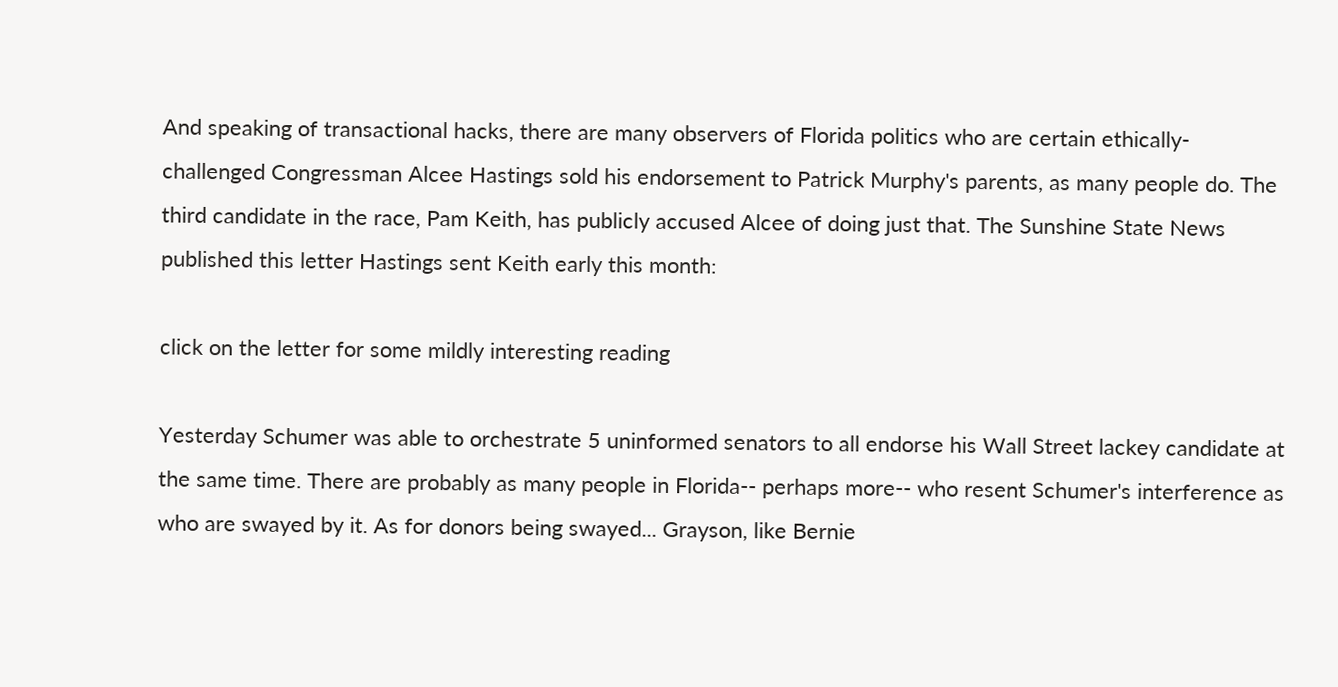And speaking of transactional hacks, there are many observers of Florida politics who are certain ethically-challenged Congressman Alcee Hastings sold his endorsement to Patrick Murphy's parents, as many people do. The third candidate in the race, Pam Keith, has publicly accused Alcee of doing just that. The Sunshine State News published this letter Hastings sent Keith early this month:

click on the letter for some mildly interesting reading

Yesterday Schumer was able to orchestrate 5 uninformed senators to all endorse his Wall Street lackey candidate at the same time. There are probably as many people in Florida-- perhaps more-- who resent Schumer's interference as who are swayed by it. As for donors being swayed... Grayson, like Bernie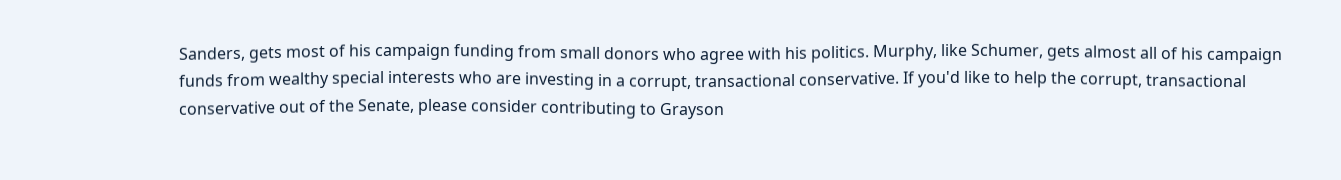Sanders, gets most of his campaign funding from small donors who agree with his politics. Murphy, like Schumer, gets almost all of his campaign funds from wealthy special interests who are investing in a corrupt, transactional conservative. If you'd like to help the corrupt, transactional conservative out of the Senate, please consider contributing to Grayson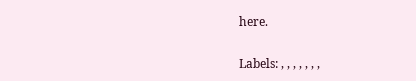here.

Labels: , , , , , , ,